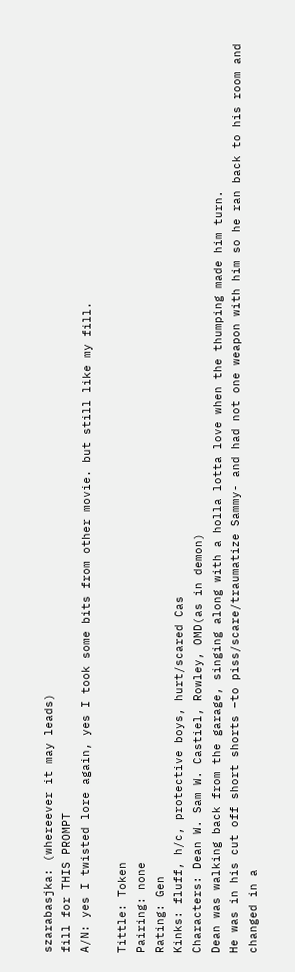szarabasjka: (whereever it may leads)
fill for THIS PROMPT
A/N: yes I twisted lore again, yes I took some bits from other movie. but still like my fill.

Tittle: Token
Pairing: none
Rating: Gen
Kinks: fluff, h/c, protective boys, hurt/scared Cas
Characters: Dean W. Sam W. Castiel, Rowley, OMD(as in demon)
Dean was walking back from the garage, singing along with a holla lotta love when the thumping made him turn.
He was in his cut off short shorts –to piss/scare/traumatize Sammy- and had not one weapon with him so he ran back to his room and changed in a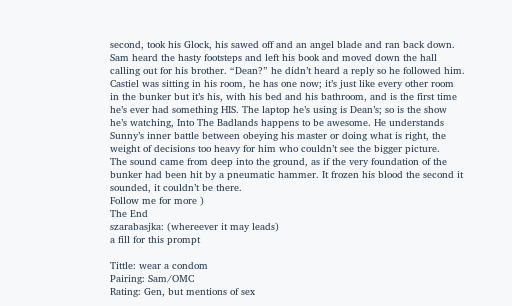second, took his Glock, his sawed off and an angel blade and ran back down.
Sam heard the hasty footsteps and left his book and moved down the hall calling out for his brother. “Dean?” he didn’t heard a reply so he followed him.
Castiel was sitting in his room, he has one now; it’s just like every other room in the bunker but it’s his, with his bed and his bathroom, and is the first time he’s ever had something HIS. The laptop he’s using is Dean’s; so is the show he’s watching, Into The Badlands happens to be awesome. He understands Sunny’s inner battle between obeying his master or doing what is right, the weight of decisions too heavy for him who couldn’t see the bigger picture.
The sound came from deep into the ground, as if the very foundation of the bunker had been hit by a pneumatic hammer. It frozen his blood the second it sounded, it couldn’t be there.
Follow me for more )
The End
szarabasjka: (whereever it may leads)
a fill for this prompt

Tittle: wear a condom
Pairing: Sam/OMC
Rating: Gen, but mentions of sex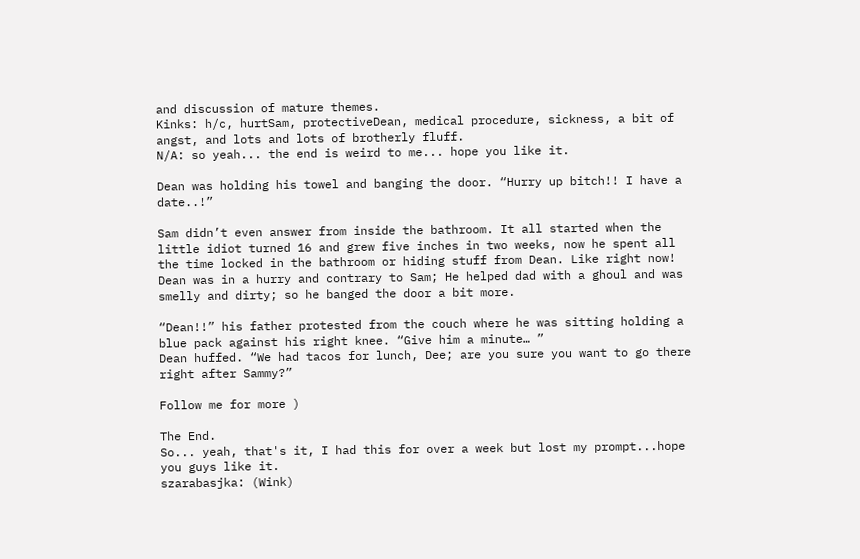and discussion of mature themes.
Kinks: h/c, hurtSam, protectiveDean, medical procedure, sickness, a bit of angst, and lots and lots of brotherly fluff.
N/A: so yeah... the end is weird to me... hope you like it.

Dean was holding his towel and banging the door. “Hurry up bitch!! I have a date..!”

Sam didn’t even answer from inside the bathroom. It all started when the little idiot turned 16 and grew five inches in two weeks, now he spent all the time locked in the bathroom or hiding stuff from Dean. Like right now! Dean was in a hurry and contrary to Sam; He helped dad with a ghoul and was smelly and dirty; so he banged the door a bit more.

“Dean!!” his father protested from the couch where he was sitting holding a blue pack against his right knee. “Give him a minute… ”
Dean huffed. “We had tacos for lunch, Dee; are you sure you want to go there right after Sammy?”

Follow me for more )

The End.
So... yeah, that's it, I had this for over a week but lost my prompt...hope you guys like it.
szarabasjka: (Wink)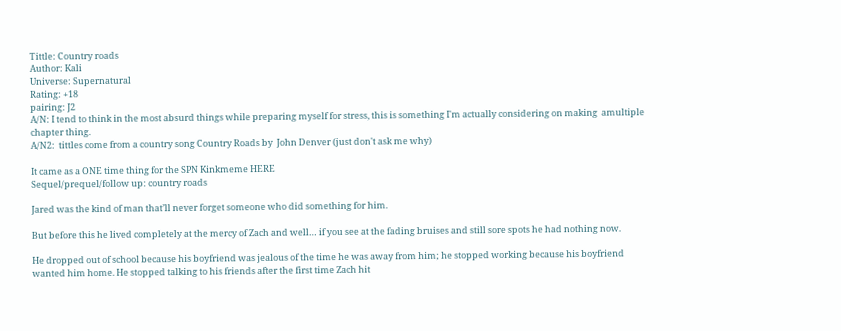Tittle: Country roads
Author: Kali
Universe: Supernatural
Rating: +18
pairing: J2
A/N: I tend to think in the most absurd things while preparing myself for stress, this is something I'm actually considering on making  amultiple chapter thing.
A/N2:  tittles come from a country song Country Roads by  John Denver (just don't ask me why)

It came as a ONE time thing for the SPN Kinkmeme HERE
Sequel/prequel/follow up: country roads

Jared was the kind of man that’ll never forget someone who did something for him.

But before this he lived completely at the mercy of Zach and well… if you see at the fading bruises and still sore spots he had nothing now.

He dropped out of school because his boyfriend was jealous of the time he was away from him; he stopped working because his boyfriend wanted him home. He stopped talking to his friends after the first time Zach hit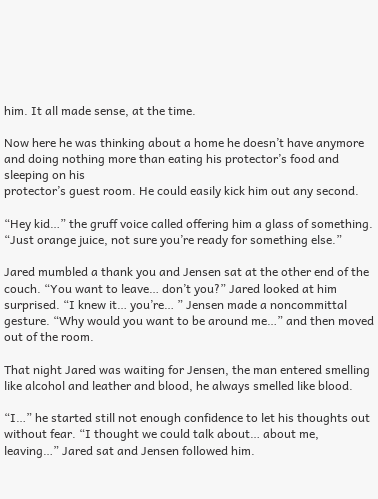him. It all made sense, at the time.

Now here he was thinking about a home he doesn’t have anymore and doing nothing more than eating his protector’s food and sleeping on his
protector’s guest room. He could easily kick him out any second.

“Hey kid…” the gruff voice called offering him a glass of something. “Just orange juice, not sure you’re ready for something else.”

Jared mumbled a thank you and Jensen sat at the other end of the couch. “You want to leave… don’t you?” Jared looked at him surprised. “I knew it… you’re… ” Jensen made a noncommittal gesture. “Why would you want to be around me…” and then moved out of the room.

That night Jared was waiting for Jensen, the man entered smelling like alcohol and leather and blood, he always smelled like blood.

“I…” he started still not enough confidence to let his thoughts out without fear. “I thought we could talk about… about me, leaving…” Jared sat and Jensen followed him.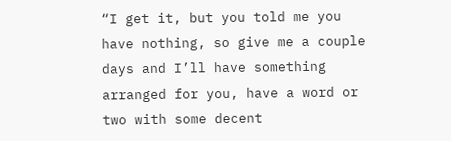“I get it, but you told me you have nothing, so give me a couple days and I’ll have something arranged for you, have a word or two with some decent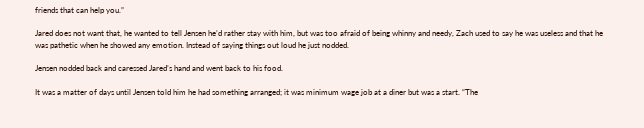friends that can help you.”

Jared does not want that, he wanted to tell Jensen he’d rather stay with him, but was too afraid of being whinny and needy, Zach used to say he was useless and that he was pathetic when he showed any emotion. Instead of saying things out loud he just nodded.

Jensen nodded back and caressed Jared’s hand and went back to his food.

It was a matter of days until Jensen told him he had something arranged; it was minimum wage job at a diner but was a start. “The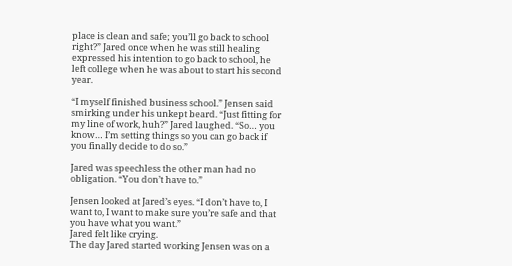place is clean and safe; you’ll go back to school right?” Jared once when he was still healing expressed his intention to go back to school, he left college when he was about to start his second year.

“I myself finished business school.” Jensen said smirking under his unkept beard. “Just fitting for my line of work, huh?” Jared laughed. “So… you know… I’m setting things so you can go back if you finally decide to do so.”

Jared was speechless the other man had no obligation. “You don’t have to.”

Jensen looked at Jared’s eyes. “I don’t have to, I want to, I want to make sure you’re safe and that you have what you want.”
Jared felt like crying.
The day Jared started working Jensen was on a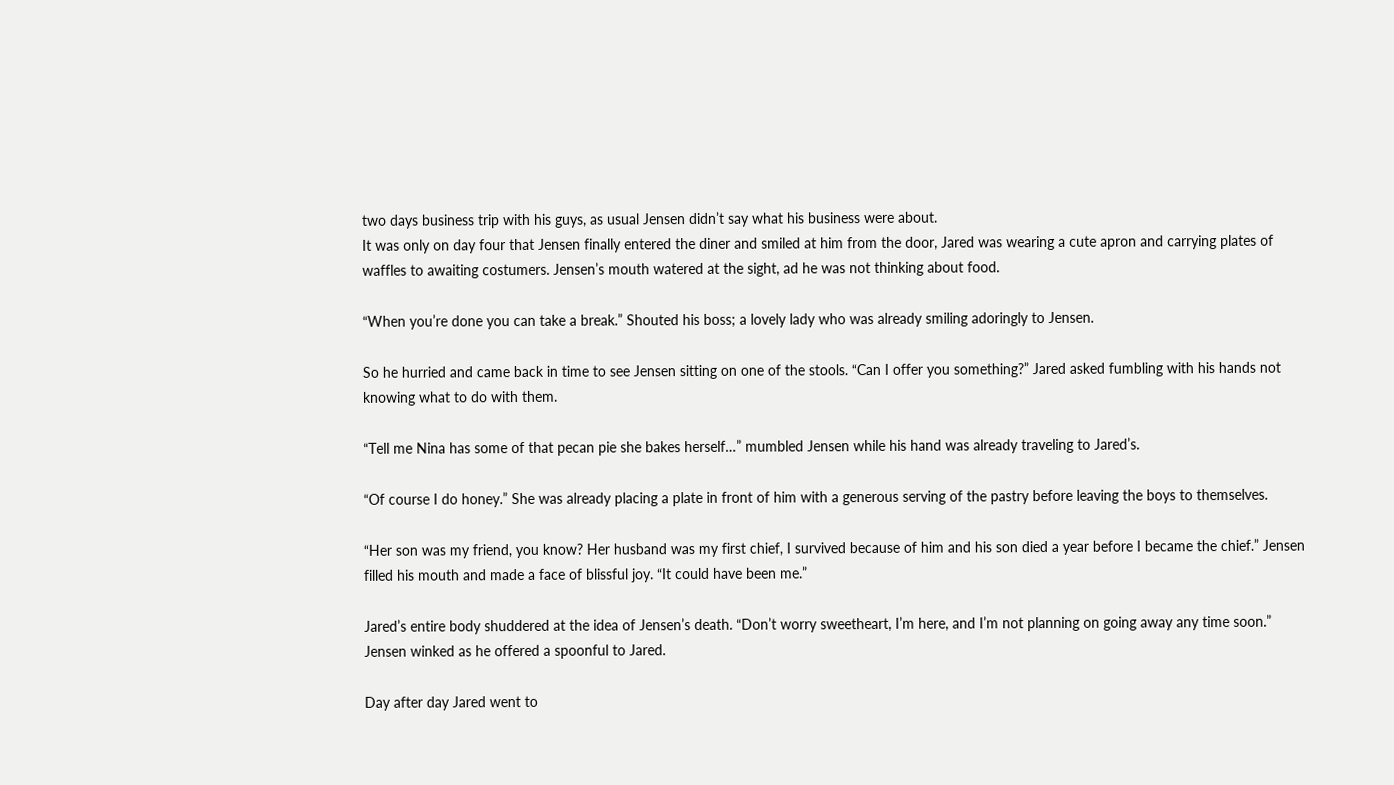two days business trip with his guys, as usual Jensen didn’t say what his business were about.
It was only on day four that Jensen finally entered the diner and smiled at him from the door, Jared was wearing a cute apron and carrying plates of waffles to awaiting costumers. Jensen’s mouth watered at the sight, ad he was not thinking about food.

“When you’re done you can take a break.” Shouted his boss; a lovely lady who was already smiling adoringly to Jensen.

So he hurried and came back in time to see Jensen sitting on one of the stools. “Can I offer you something?” Jared asked fumbling with his hands not knowing what to do with them.

“Tell me Nina has some of that pecan pie she bakes herself…” mumbled Jensen while his hand was already traveling to Jared’s.

“Of course I do honey.” She was already placing a plate in front of him with a generous serving of the pastry before leaving the boys to themselves.

“Her son was my friend, you know? Her husband was my first chief, I survived because of him and his son died a year before I became the chief.” Jensen filled his mouth and made a face of blissful joy. “It could have been me.”

Jared’s entire body shuddered at the idea of Jensen’s death. “Don’t worry sweetheart, I’m here, and I’m not planning on going away any time soon.” Jensen winked as he offered a spoonful to Jared.

Day after day Jared went to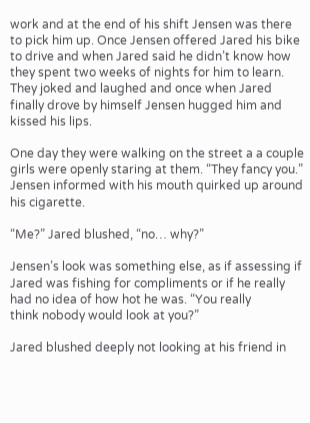work and at the end of his shift Jensen was there to pick him up. Once Jensen offered Jared his bike to drive and when Jared said he didn’t know how they spent two weeks of nights for him to learn. They joked and laughed and once when Jared finally drove by himself Jensen hugged him and kissed his lips.

One day they were walking on the street a a couple girls were openly staring at them. “They fancy you.”  Jensen informed with his mouth quirked up around his cigarette.

“Me?” Jared blushed, “no… why?”

Jensen’s look was something else, as if assessing if Jared was fishing for compliments or if he really had no idea of how hot he was. “You really
think nobody would look at you?”

Jared blushed deeply not looking at his friend in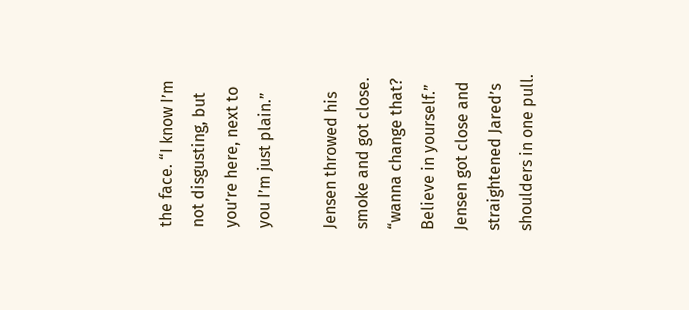the face. “I know I’m not disgusting, but you’re here, next to you I’m just plain.”

Jensen throwed his smoke and got close. “wanna change that? Believe in yourself.” Jensen got close and straightened Jared’s shoulders in one pull.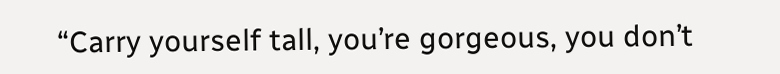“Carry yourself tall, you’re gorgeous, you don’t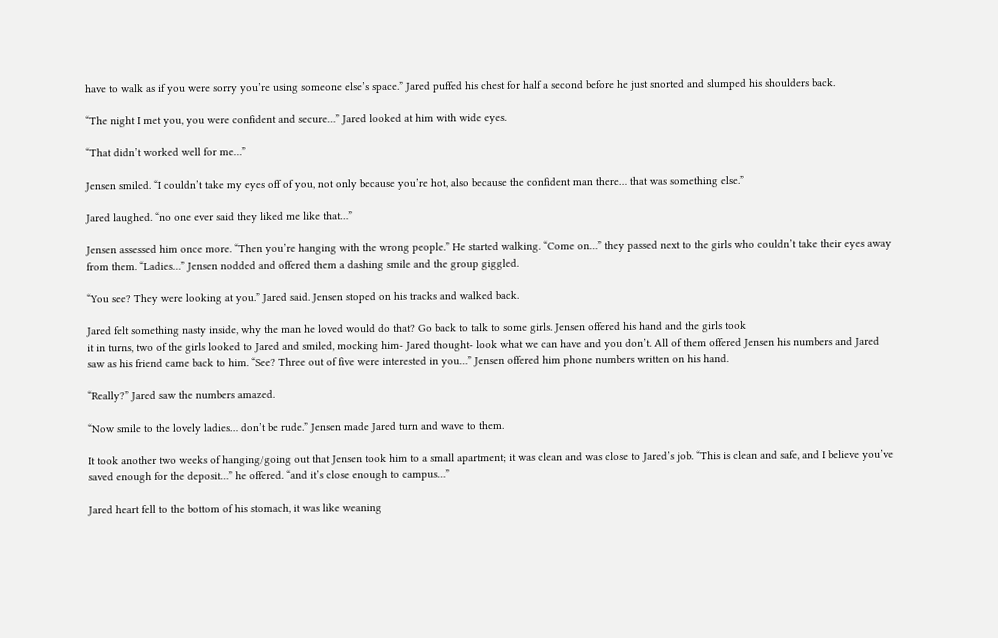have to walk as if you were sorry you’re using someone else’s space.” Jared puffed his chest for half a second before he just snorted and slumped his shoulders back.

“The night I met you, you were confident and secure…” Jared looked at him with wide eyes.

“That didn’t worked well for me…”

Jensen smiled. “I couldn’t take my eyes off of you, not only because you’re hot, also because the confident man there… that was something else.”

Jared laughed. “no one ever said they liked me like that…”

Jensen assessed him once more. “Then you’re hanging with the wrong people.” He started walking. “Come on…” they passed next to the girls who couldn’t take their eyes away from them. “Ladies…” Jensen nodded and offered them a dashing smile and the group giggled.

“You see? They were looking at you.” Jared said. Jensen stoped on his tracks and walked back.

Jared felt something nasty inside, why the man he loved would do that? Go back to talk to some girls. Jensen offered his hand and the girls took
it in turns, two of the girls looked to Jared and smiled, mocking him- Jared thought- look what we can have and you don’t. All of them offered Jensen his numbers and Jared saw as his friend came back to him. “See? Three out of five were interested in you…” Jensen offered him phone numbers written on his hand.

“Really?” Jared saw the numbers amazed.

“Now smile to the lovely ladies… don’t be rude.” Jensen made Jared turn and wave to them.

It took another two weeks of hanging/going out that Jensen took him to a small apartment; it was clean and was close to Jared’s job. “This is clean and safe, and I believe you’ve saved enough for the deposit…” he offered. “and it’s close enough to campus…”

Jared heart fell to the bottom of his stomach, it was like weaning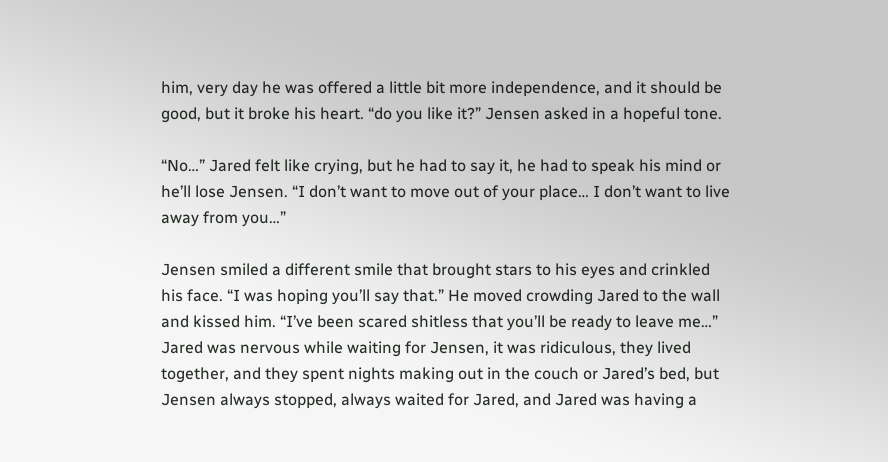him, very day he was offered a little bit more independence, and it should be good, but it broke his heart. “do you like it?” Jensen asked in a hopeful tone.

“No…” Jared felt like crying, but he had to say it, he had to speak his mind or he’ll lose Jensen. “I don’t want to move out of your place… I don’t want to live away from you…”

Jensen smiled a different smile that brought stars to his eyes and crinkled his face. “I was hoping you’ll say that.” He moved crowding Jared to the wall and kissed him. “I’ve been scared shitless that you’ll be ready to leave me…”
Jared was nervous while waiting for Jensen, it was ridiculous, they lived together, and they spent nights making out in the couch or Jared’s bed, but Jensen always stopped, always waited for Jared, and Jared was having a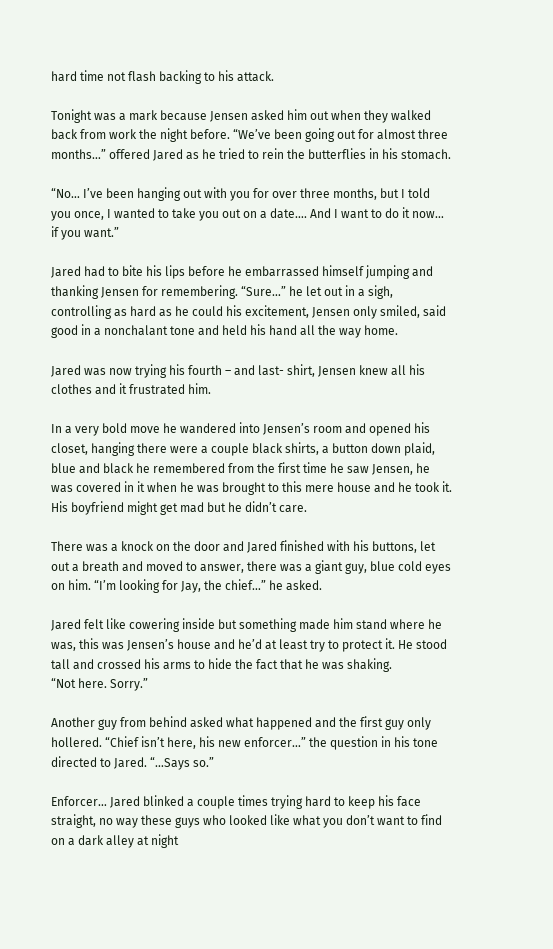hard time not flash backing to his attack.

Tonight was a mark because Jensen asked him out when they walked back from work the night before. “We’ve been going out for almost three months…” offered Jared as he tried to rein the butterflies in his stomach.

“No… I’ve been hanging out with you for over three months, but I told you once, I wanted to take you out on a date…. And I want to do it now… if you want.”

Jared had to bite his lips before he embarrassed himself jumping and thanking Jensen for remembering. “Sure…” he let out in a sigh, controlling as hard as he could his excitement, Jensen only smiled, said good in a nonchalant tone and held his hand all the way home.

Jared was now trying his fourth – and last- shirt, Jensen knew all his clothes and it frustrated him.

In a very bold move he wandered into Jensen’s room and opened his closet, hanging there were a couple black shirts, a button down plaid, blue and black he remembered from the first time he saw Jensen, he was covered in it when he was brought to this mere house and he took it. His boyfriend might get mad but he didn’t care.

There was a knock on the door and Jared finished with his buttons, let out a breath and moved to answer, there was a giant guy, blue cold eyes on him. “I’m looking for Jay, the chief…” he asked.

Jared felt like cowering inside but something made him stand where he was, this was Jensen’s house and he’d at least try to protect it. He stood tall and crossed his arms to hide the fact that he was shaking.
“Not here. Sorry.”

Another guy from behind asked what happened and the first guy only hollered. “Chief isn’t here, his new enforcer…” the question in his tone directed to Jared. “…Says so.”

Enforcer… Jared blinked a couple times trying hard to keep his face straight, no way these guys who looked like what you don’t want to find on a dark alley at night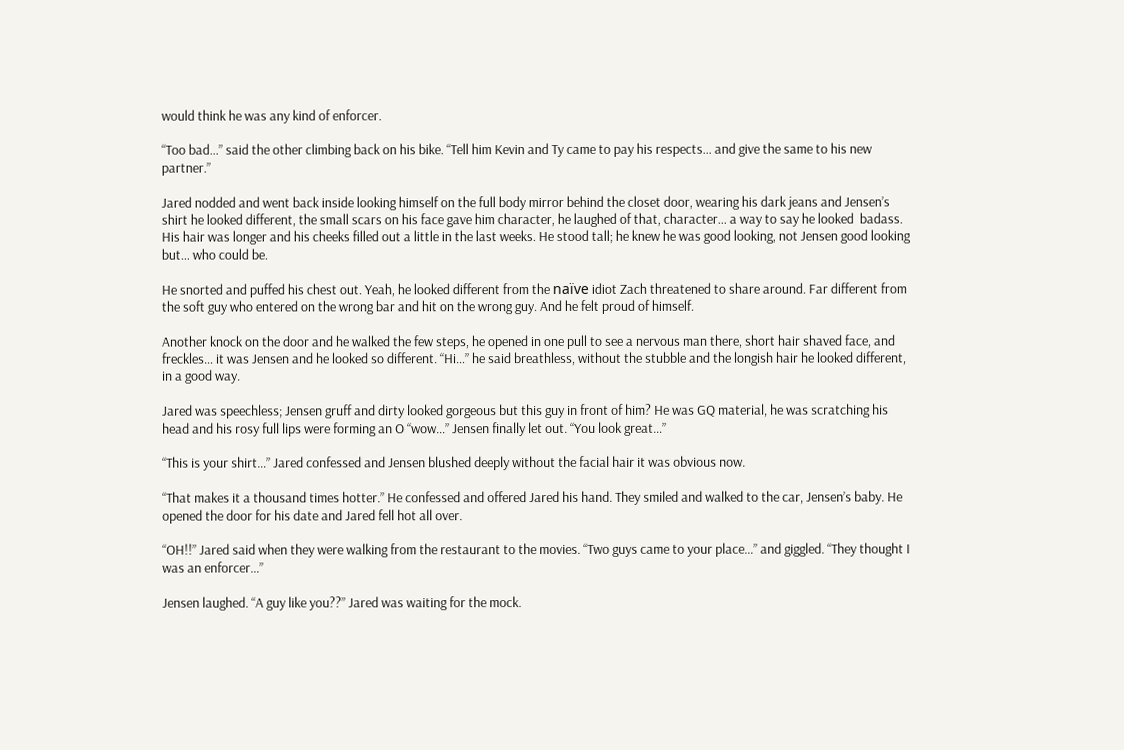would think he was any kind of enforcer.

“Too bad…” said the other climbing back on his bike. “Tell him Kevin and Ty came to pay his respects… and give the same to his new partner.”

Jared nodded and went back inside looking himself on the full body mirror behind the closet door, wearing his dark jeans and Jensen’s shirt he looked different, the small scars on his face gave him character, he laughed of that, character… a way to say he looked  badass. His hair was longer and his cheeks filled out a little in the last weeks. He stood tall; he knew he was good looking, not Jensen good looking but… who could be.

He snorted and puffed his chest out. Yeah, he looked different from the naïve idiot Zach threatened to share around. Far different from the soft guy who entered on the wrong bar and hit on the wrong guy. And he felt proud of himself.

Another knock on the door and he walked the few steps, he opened in one pull to see a nervous man there, short hair shaved face, and freckles… it was Jensen and he looked so different. “Hi…” he said breathless, without the stubble and the longish hair he looked different, in a good way.

Jared was speechless; Jensen gruff and dirty looked gorgeous but this guy in front of him? He was GQ material, he was scratching his head and his rosy full lips were forming an O “wow…” Jensen finally let out. “You look great…”

“This is your shirt…” Jared confessed and Jensen blushed deeply without the facial hair it was obvious now.

“That makes it a thousand times hotter.” He confessed and offered Jared his hand. They smiled and walked to the car, Jensen’s baby. He opened the door for his date and Jared fell hot all over.

“OH!!” Jared said when they were walking from the restaurant to the movies. “Two guys came to your place…” and giggled. “They thought I was an enforcer…”

Jensen laughed. “A guy like you??” Jared was waiting for the mock.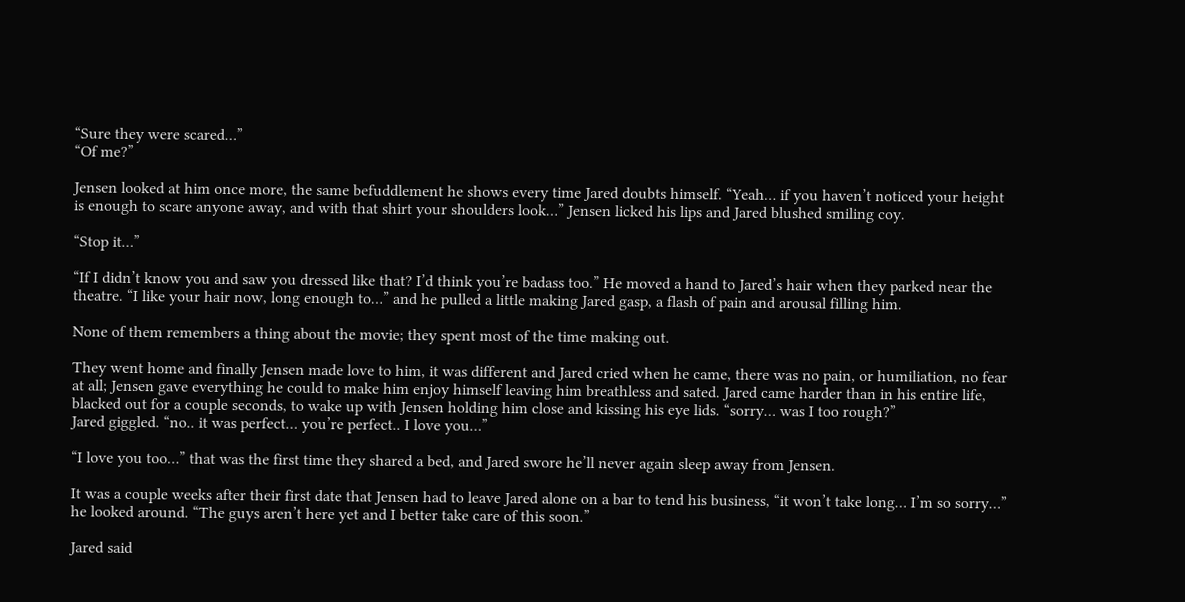“Sure they were scared…”
“Of me?”

Jensen looked at him once more, the same befuddlement he shows every time Jared doubts himself. “Yeah… if you haven’t noticed your height is enough to scare anyone away, and with that shirt your shoulders look…” Jensen licked his lips and Jared blushed smiling coy.

“Stop it…”

“If I didn’t know you and saw you dressed like that? I’d think you’re badass too.” He moved a hand to Jared’s hair when they parked near the theatre. “I like your hair now, long enough to…” and he pulled a little making Jared gasp, a flash of pain and arousal filling him.

None of them remembers a thing about the movie; they spent most of the time making out.

They went home and finally Jensen made love to him, it was different and Jared cried when he came, there was no pain, or humiliation, no fear at all; Jensen gave everything he could to make him enjoy himself leaving him breathless and sated. Jared came harder than in his entire life, blacked out for a couple seconds, to wake up with Jensen holding him close and kissing his eye lids. “sorry… was I too rough?”
Jared giggled. “no.. it was perfect… you’re perfect.. I love you…”

“I love you too…” that was the first time they shared a bed, and Jared swore he’ll never again sleep away from Jensen.

It was a couple weeks after their first date that Jensen had to leave Jared alone on a bar to tend his business, “it won’t take long… I’m so sorry…” he looked around. “The guys aren’t here yet and I better take care of this soon.”

Jared said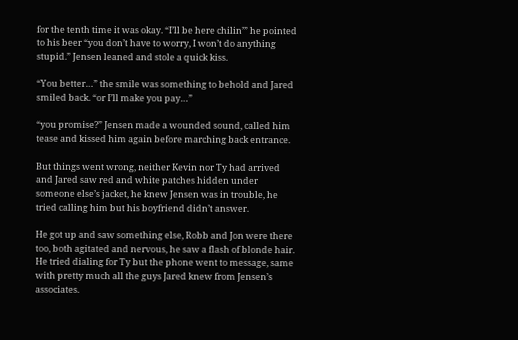for the tenth time it was okay. “I’ll be here chilin’” he pointed to his beer “you don’t have to worry, I won’t do anything stupid.” Jensen leaned and stole a quick kiss.

“You better…” the smile was something to behold and Jared smiled back. “or I’ll make you pay…”

“you promise?” Jensen made a wounded sound, called him tease and kissed him again before marching back entrance.

But things went wrong, neither Kevin nor Ty had arrived and Jared saw red and white patches hidden under someone else’s jacket, he knew Jensen was in trouble, he tried calling him but his boyfriend didn’t answer.

He got up and saw something else, Robb and Jon were there too, both agitated and nervous, he saw a flash of blonde hair. He tried dialing for Ty but the phone went to message, same with pretty much all the guys Jared knew from Jensen’s associates.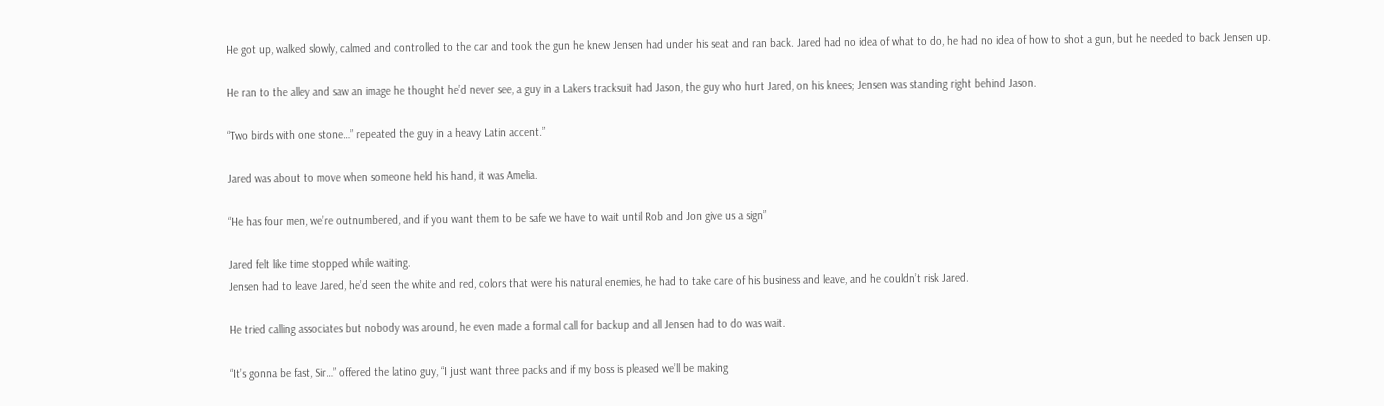He got up, walked slowly, calmed and controlled to the car and took the gun he knew Jensen had under his seat and ran back. Jared had no idea of what to do, he had no idea of how to shot a gun, but he needed to back Jensen up.

He ran to the alley and saw an image he thought he’d never see, a guy in a Lakers tracksuit had Jason, the guy who hurt Jared, on his knees; Jensen was standing right behind Jason.

“Two birds with one stone…” repeated the guy in a heavy Latin accent.”

Jared was about to move when someone held his hand, it was Amelia.

“He has four men, we’re outnumbered, and if you want them to be safe we have to wait until Rob and Jon give us a sign”

Jared felt like time stopped while waiting.
Jensen had to leave Jared, he’d seen the white and red, colors that were his natural enemies, he had to take care of his business and leave, and he couldn’t risk Jared.

He tried calling associates but nobody was around, he even made a formal call for backup and all Jensen had to do was wait.

“It’s gonna be fast, Sir…” offered the latino guy, “I just want three packs and if my boss is pleased we’ll be making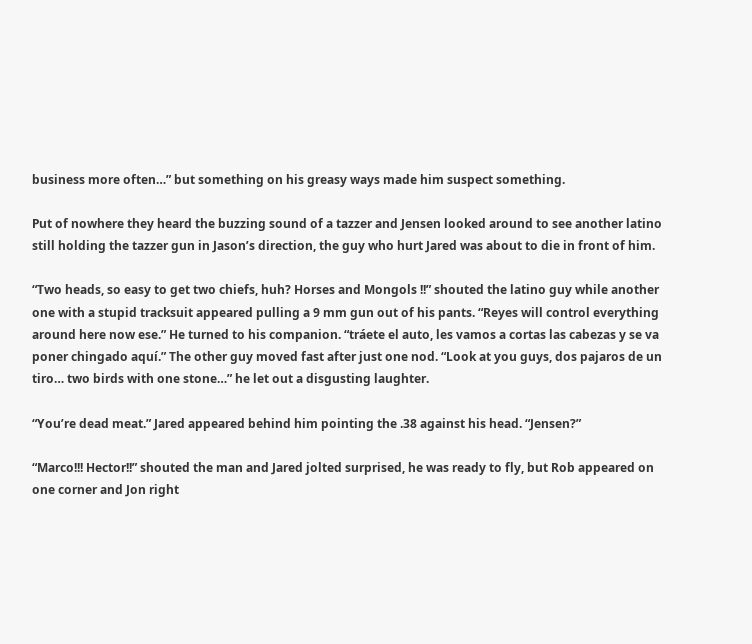business more often…” but something on his greasy ways made him suspect something.

Put of nowhere they heard the buzzing sound of a tazzer and Jensen looked around to see another latino still holding the tazzer gun in Jason’s direction, the guy who hurt Jared was about to die in front of him.

“Two heads, so easy to get two chiefs, huh? Horses and Mongols !!” shouted the latino guy while another one with a stupid tracksuit appeared pulling a 9 mm gun out of his pants. “Reyes will control everything around here now ese.” He turned to his companion. “tráete el auto, les vamos a cortas las cabezas y se va poner chingado aquí.” The other guy moved fast after just one nod. “Look at you guys, dos pajaros de un tiro… two birds with one stone…” he let out a disgusting laughter.

“You’re dead meat.” Jared appeared behind him pointing the .38 against his head. “Jensen?”

“Marco!!! Hector!!” shouted the man and Jared jolted surprised, he was ready to fly, but Rob appeared on one corner and Jon right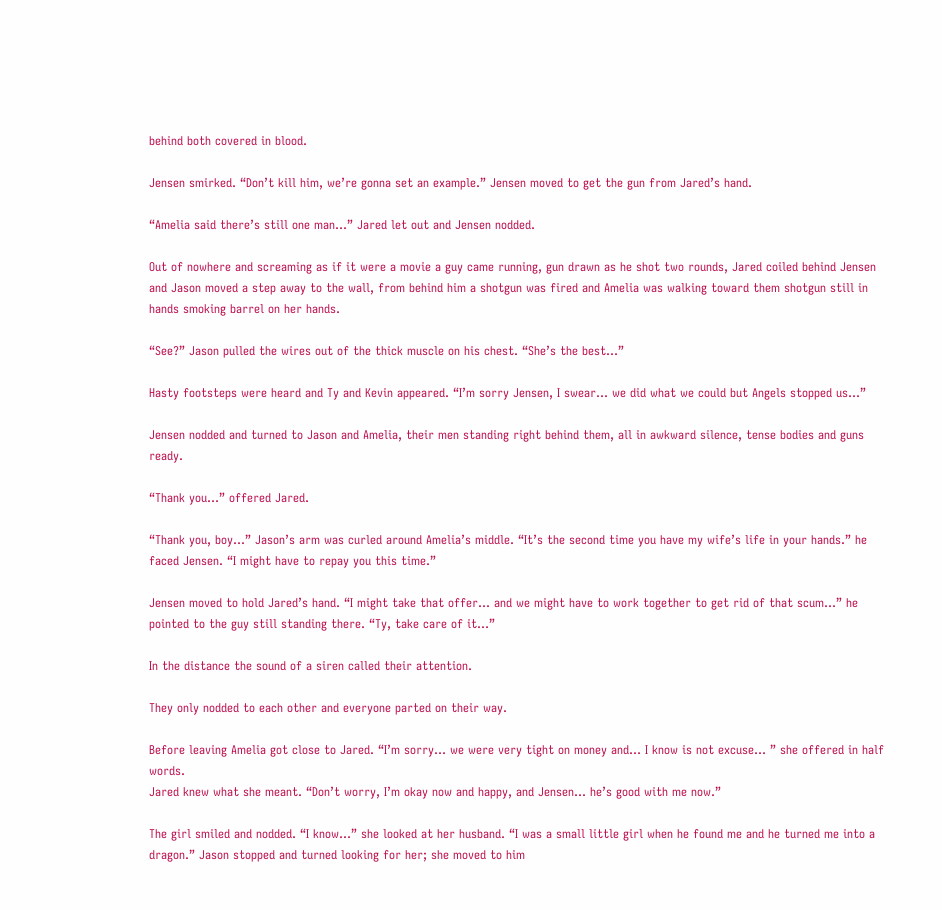behind both covered in blood.

Jensen smirked. “Don’t kill him, we’re gonna set an example.” Jensen moved to get the gun from Jared’s hand.

“Amelia said there’s still one man…” Jared let out and Jensen nodded.

Out of nowhere and screaming as if it were a movie a guy came running, gun drawn as he shot two rounds, Jared coiled behind Jensen and Jason moved a step away to the wall, from behind him a shotgun was fired and Amelia was walking toward them shotgun still in hands smoking barrel on her hands.

“See?” Jason pulled the wires out of the thick muscle on his chest. “She’s the best…”

Hasty footsteps were heard and Ty and Kevin appeared. “I’m sorry Jensen, I swear… we did what we could but Angels stopped us…”

Jensen nodded and turned to Jason and Amelia, their men standing right behind them, all in awkward silence, tense bodies and guns ready.

“Thank you…” offered Jared.

“Thank you, boy…” Jason’s arm was curled around Amelia’s middle. “It’s the second time you have my wife’s life in your hands.” he faced Jensen. “I might have to repay you this time.”

Jensen moved to hold Jared’s hand. “I might take that offer... and we might have to work together to get rid of that scum…” he pointed to the guy still standing there. “Ty, take care of it…”

In the distance the sound of a siren called their attention.

They only nodded to each other and everyone parted on their way.

Before leaving Amelia got close to Jared. “I’m sorry… we were very tight on money and… I know is not excuse… ” she offered in half words.
Jared knew what she meant. “Don’t worry, I’m okay now and happy, and Jensen… he’s good with me now.”

The girl smiled and nodded. “I know…” she looked at her husband. “I was a small little girl when he found me and he turned me into a dragon.” Jason stopped and turned looking for her; she moved to him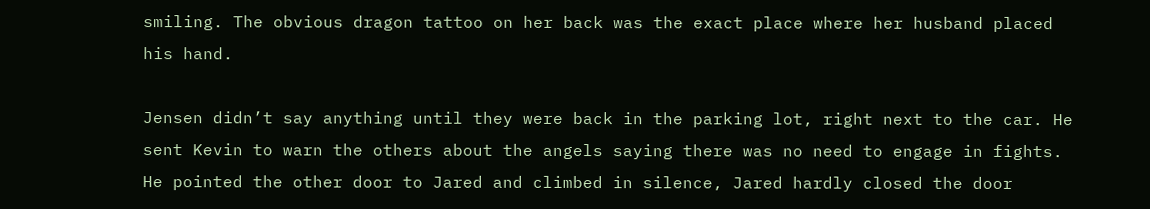smiling. The obvious dragon tattoo on her back was the exact place where her husband placed his hand.

Jensen didn’t say anything until they were back in the parking lot, right next to the car. He sent Kevin to warn the others about the angels saying there was no need to engage in fights. He pointed the other door to Jared and climbed in silence, Jared hardly closed the door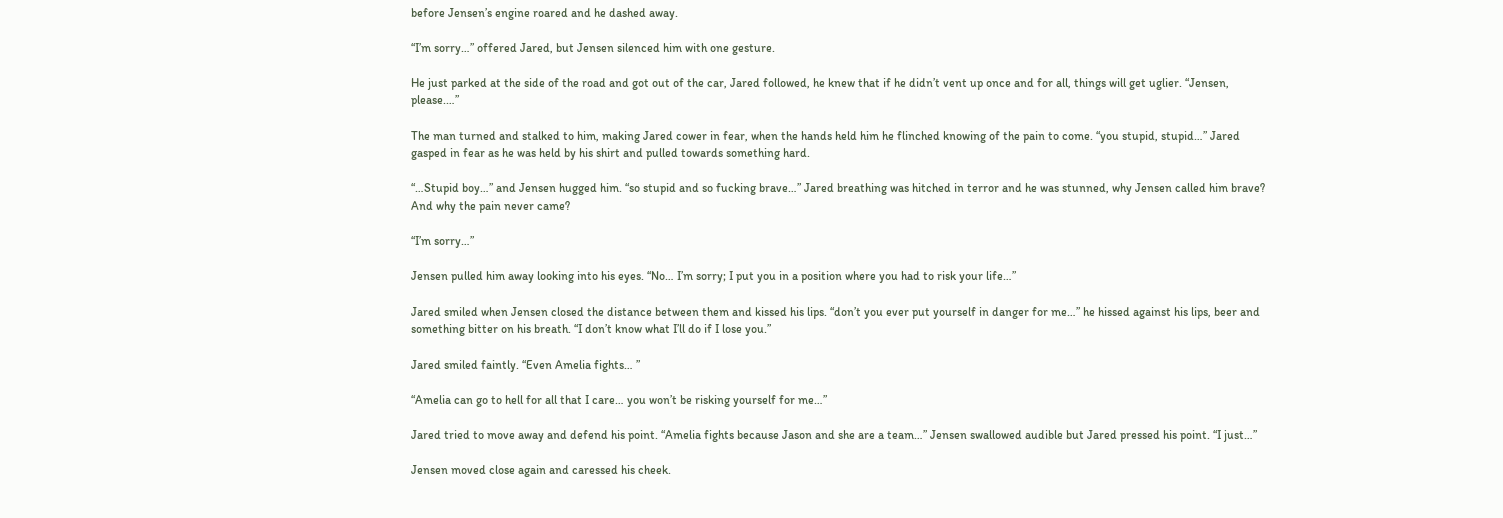before Jensen’s engine roared and he dashed away.

“I’m sorry…” offered Jared, but Jensen silenced him with one gesture.

He just parked at the side of the road and got out of the car, Jared followed, he knew that if he didn’t vent up once and for all, things will get uglier. “Jensen, please.…”

The man turned and stalked to him, making Jared cower in fear, when the hands held him he flinched knowing of the pain to come. “you stupid, stupid…” Jared gasped in fear as he was held by his shirt and pulled towards something hard.

“…Stupid boy…” and Jensen hugged him. “so stupid and so fucking brave…” Jared breathing was hitched in terror and he was stunned, why Jensen called him brave? And why the pain never came?

“I’m sorry…”

Jensen pulled him away looking into his eyes. “No… I’m sorry; I put you in a position where you had to risk your life…”

Jared smiled when Jensen closed the distance between them and kissed his lips. “don’t you ever put yourself in danger for me…” he hissed against his lips, beer and something bitter on his breath. “I don’t know what I’ll do if I lose you.”

Jared smiled faintly. “Even Amelia fights… ”

“Amelia can go to hell for all that I care… you won’t be risking yourself for me…”

Jared tried to move away and defend his point. “Amelia fights because Jason and she are a team…” Jensen swallowed audible but Jared pressed his point. “I just…”

Jensen moved close again and caressed his cheek.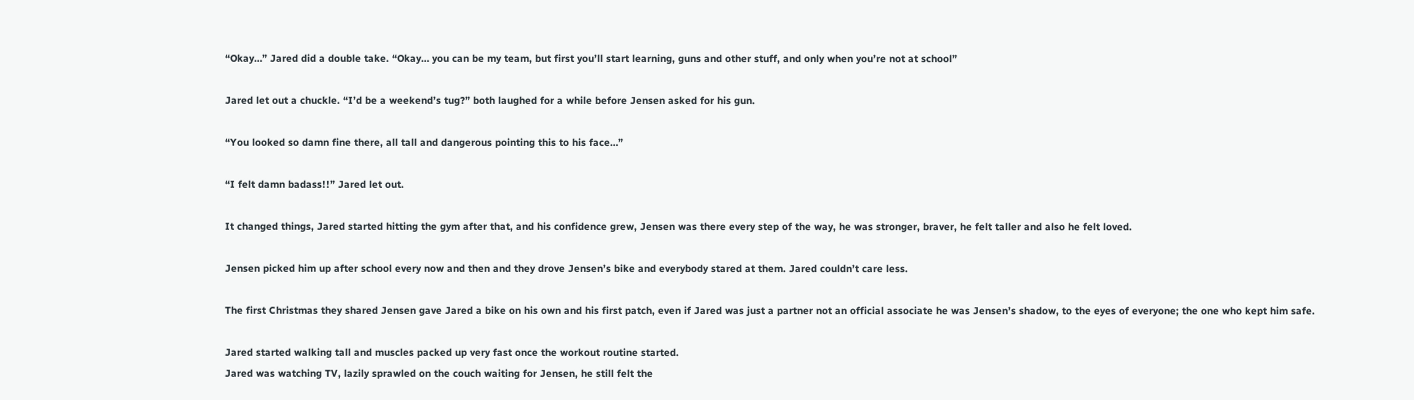“Okay…” Jared did a double take. “Okay… you can be my team, but first you’ll start learning, guns and other stuff, and only when you’re not at school”

Jared let out a chuckle. “I’d be a weekend’s tug?” both laughed for a while before Jensen asked for his gun.

“You looked so damn fine there, all tall and dangerous pointing this to his face…”

“I felt damn badass!!” Jared let out.

It changed things, Jared started hitting the gym after that, and his confidence grew, Jensen was there every step of the way, he was stronger, braver, he felt taller and also he felt loved.

Jensen picked him up after school every now and then and they drove Jensen’s bike and everybody stared at them. Jared couldn’t care less.

The first Christmas they shared Jensen gave Jared a bike on his own and his first patch, even if Jared was just a partner not an official associate he was Jensen’s shadow, to the eyes of everyone; the one who kept him safe.

Jared started walking tall and muscles packed up very fast once the workout routine started.
Jared was watching TV, lazily sprawled on the couch waiting for Jensen, he still felt the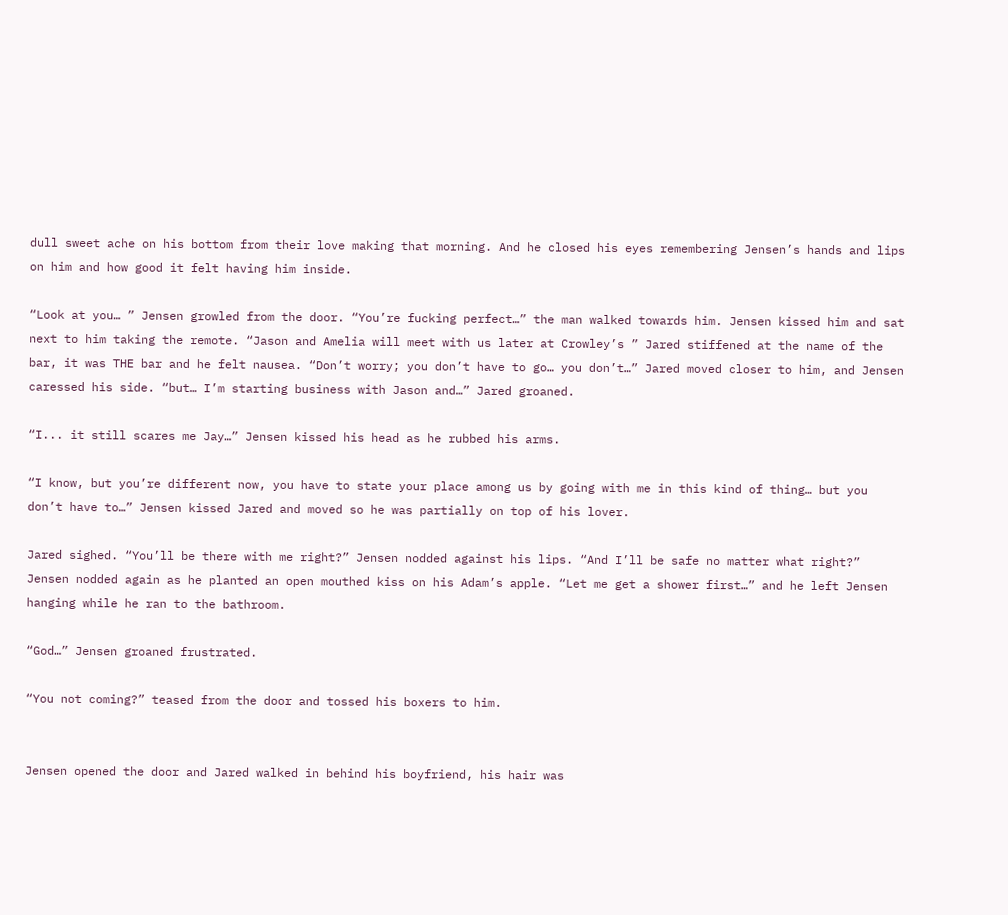dull sweet ache on his bottom from their love making that morning. And he closed his eyes remembering Jensen’s hands and lips on him and how good it felt having him inside.

“Look at you… ” Jensen growled from the door. “You’re fucking perfect…” the man walked towards him. Jensen kissed him and sat next to him taking the remote. “Jason and Amelia will meet with us later at Crowley’s ” Jared stiffened at the name of the bar, it was THE bar and he felt nausea. “Don’t worry; you don’t have to go… you don’t…” Jared moved closer to him, and Jensen caressed his side. “but… I’m starting business with Jason and…” Jared groaned.

“I... it still scares me Jay…” Jensen kissed his head as he rubbed his arms.

“I know, but you’re different now, you have to state your place among us by going with me in this kind of thing… but you don’t have to…” Jensen kissed Jared and moved so he was partially on top of his lover.

Jared sighed. “You’ll be there with me right?” Jensen nodded against his lips. “And I’ll be safe no matter what right?” Jensen nodded again as he planted an open mouthed kiss on his Adam’s apple. “Let me get a shower first…” and he left Jensen hanging while he ran to the bathroom.

“God…” Jensen groaned frustrated.

“You not coming?” teased from the door and tossed his boxers to him.


Jensen opened the door and Jared walked in behind his boyfriend, his hair was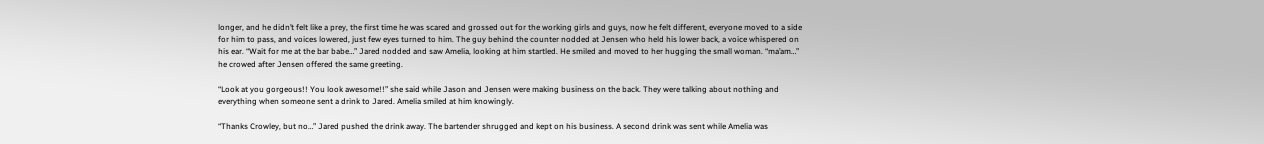longer, and he didn’t felt like a prey, the first time he was scared and grossed out for the working girls and guys, now he felt different, everyone moved to a side for him to pass, and voices lowered, just few eyes turned to him. The guy behind the counter nodded at Jensen who held his lower back, a voice whispered on his ear. “Wait for me at the bar babe…” Jared nodded and saw Amelia, looking at him startled. He smiled and moved to her hugging the small woman. “ma’am…” he crowed after Jensen offered the same greeting.

“Look at you gorgeous!! You look awesome!!” she said while Jason and Jensen were making business on the back. They were talking about nothing and everything when someone sent a drink to Jared. Amelia smiled at him knowingly.

“Thanks Crowley, but no…” Jared pushed the drink away. The bartender shrugged and kept on his business. A second drink was sent while Amelia was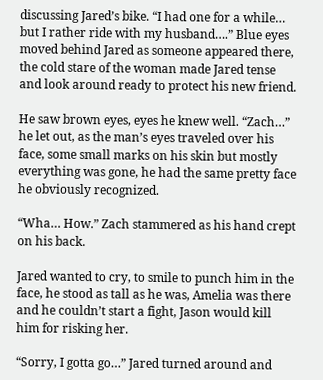discussing Jared’s bike. “I had one for a while… but I rather ride with my husband….” Blue eyes moved behind Jared as someone appeared there, the cold stare of the woman made Jared tense and look around ready to protect his new friend.

He saw brown eyes, eyes he knew well. “Zach…” he let out, as the man’s eyes traveled over his face, some small marks on his skin but mostly everything was gone, he had the same pretty face he obviously recognized.

“Wha… How.” Zach stammered as his hand crept on his back.

Jared wanted to cry, to smile to punch him in the face, he stood as tall as he was, Amelia was there and he couldn’t start a fight, Jason would kill him for risking her.

“Sorry, I gotta go…” Jared turned around and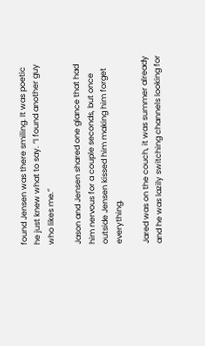found Jensen was there smiling. It was poetic he just knew what to say. “I found another guy who likes me.”

Jason and Jensen shared one glance that had him nervous for a couple seconds, but once outside Jensen kissed him making him forget everything.

Jared was on the couch, it was summer already and he was lazily switching channels looking for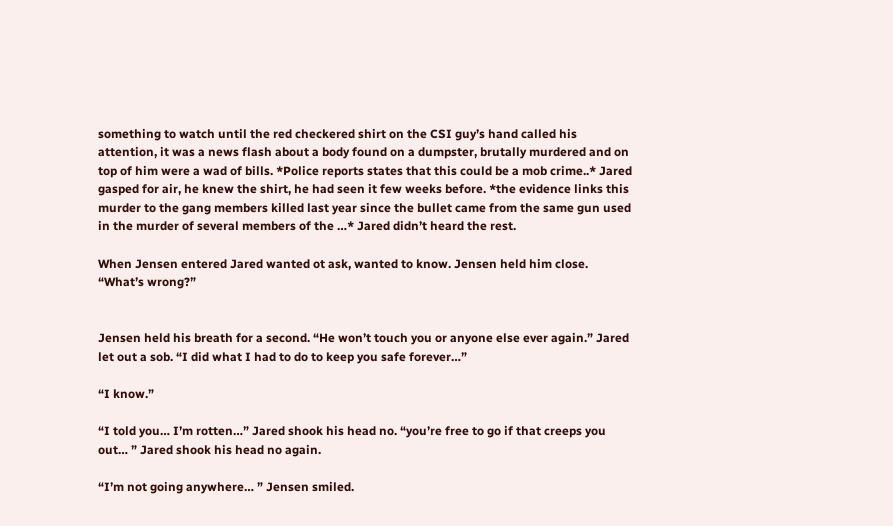something to watch until the red checkered shirt on the CSI guy’s hand called his attention, it was a news flash about a body found on a dumpster, brutally murdered and on top of him were a wad of bills. *Police reports states that this could be a mob crime..* Jared gasped for air, he knew the shirt, he had seen it few weeks before. *the evidence links this murder to the gang members killed last year since the bullet came from the same gun used in the murder of several members of the …* Jared didn’t heard the rest.

When Jensen entered Jared wanted ot ask, wanted to know. Jensen held him close. “What’s wrong?”


Jensen held his breath for a second. “He won’t touch you or anyone else ever again.” Jared let out a sob. “I did what I had to do to keep you safe forever…”

“I know.”

“I told you… I’m rotten…” Jared shook his head no. “you’re free to go if that creeps you out… ” Jared shook his head no again.

“I’m not going anywhere… ” Jensen smiled.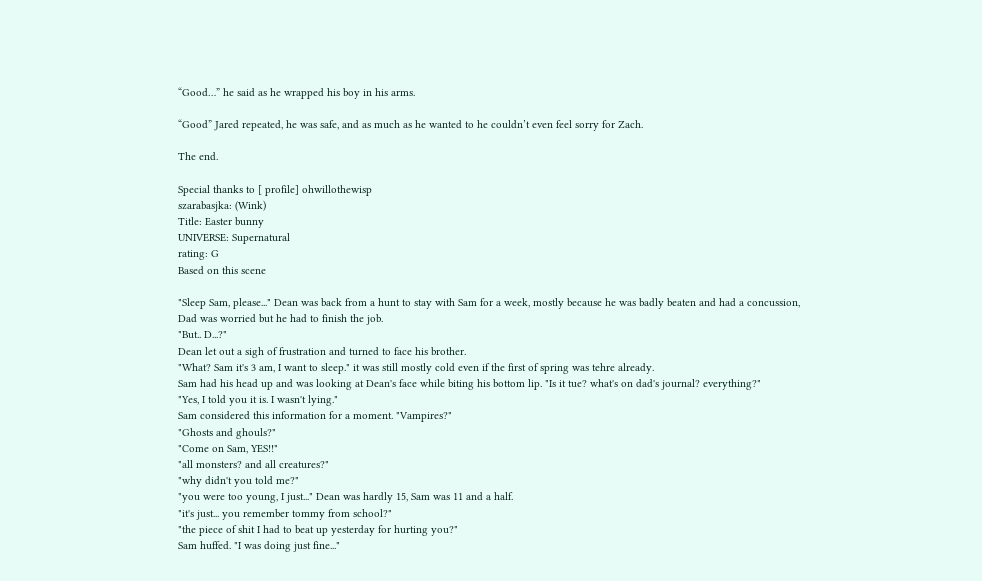“Good…” he said as he wrapped his boy in his arms.

“Good” Jared repeated, he was safe, and as much as he wanted to he couldn’t even feel sorry for Zach.

The end.

Special thanks to [ profile] ohwillothewisp
szarabasjka: (Wink)
Title: Easter bunny
UNIVERSE: Supernatural
rating: G
Based on this scene

"Sleep Sam, please..." Dean was back from a hunt to stay with Sam for a week, mostly because he was badly beaten and had a concussion, Dad was worried but he had to finish the job.
"But.. D...?"
Dean let out a sigh of frustration and turned to face his brother.
"What? Sam it's 3 am, I want to sleep." it was still mostly cold even if the first of spring was tehre already.
Sam had his head up and was looking at Dean's face while biting his bottom lip. "Is it tue? what's on dad's journal? everything?"
"Yes, I told you it is. I wasn't lying."
Sam considered this information for a moment. "Vampires?"
"Ghosts and ghouls?"
"Come on Sam, YES!!"
"all monsters? and all creatures?"
"why didn't you told me?"
"you were too young, I just..." Dean was hardly 15, Sam was 11 and a half.
"it's just... you remember tommy from school?"
"the piece of shit I had to beat up yesterday for hurting you?"
Sam huffed. "I was doing just fine..."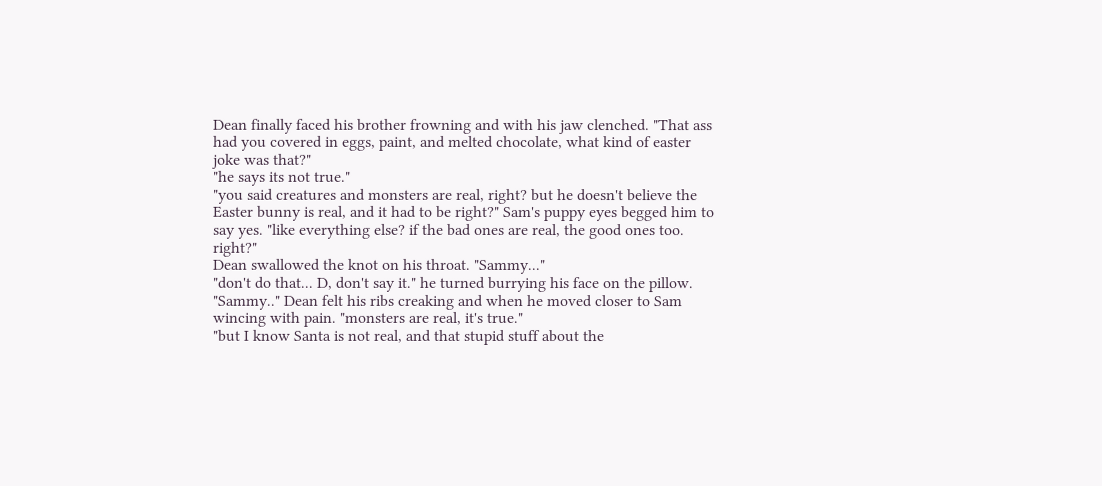Dean finally faced his brother frowning and with his jaw clenched. "That ass had you covered in eggs, paint, and melted chocolate, what kind of easter joke was that?"
"he says its not true."
"you said creatures and monsters are real, right? but he doesn't believe the Easter bunny is real, and it had to be right?" Sam's puppy eyes begged him to say yes. "like everything else? if the bad ones are real, the good ones too. right?"
Dean swallowed the knot on his throat. "Sammy..."
"don't do that... D, don't say it." he turned burrying his face on the pillow.
"Sammy.." Dean felt his ribs creaking and when he moved closer to Sam wincing with pain. "monsters are real, it's true."
"but I know Santa is not real, and that stupid stuff about the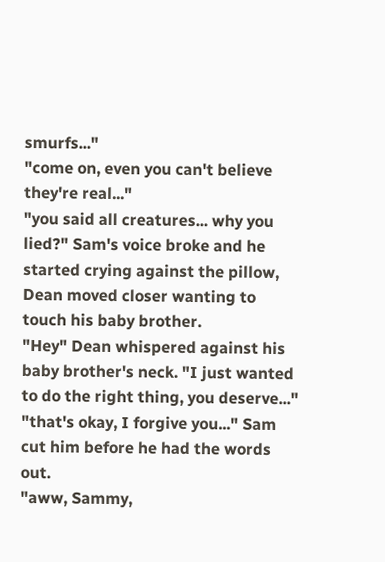smurfs..."
"come on, even you can't believe they're real..."
"you said all creatures... why you lied?" Sam's voice broke and he started crying against the pillow, Dean moved closer wanting to touch his baby brother.
"Hey" Dean whispered against his baby brother's neck. "I just wanted to do the right thing, you deserve..."
"that's okay, I forgive you..." Sam cut him before he had the words out.
"aww, Sammy,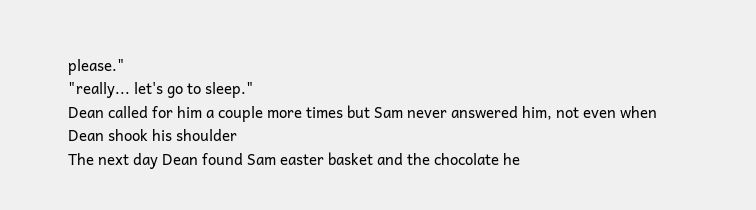please."
"really... let's go to sleep."
Dean called for him a couple more times but Sam never answered him, not even when Dean shook his shoulder
The next day Dean found Sam easter basket and the chocolate he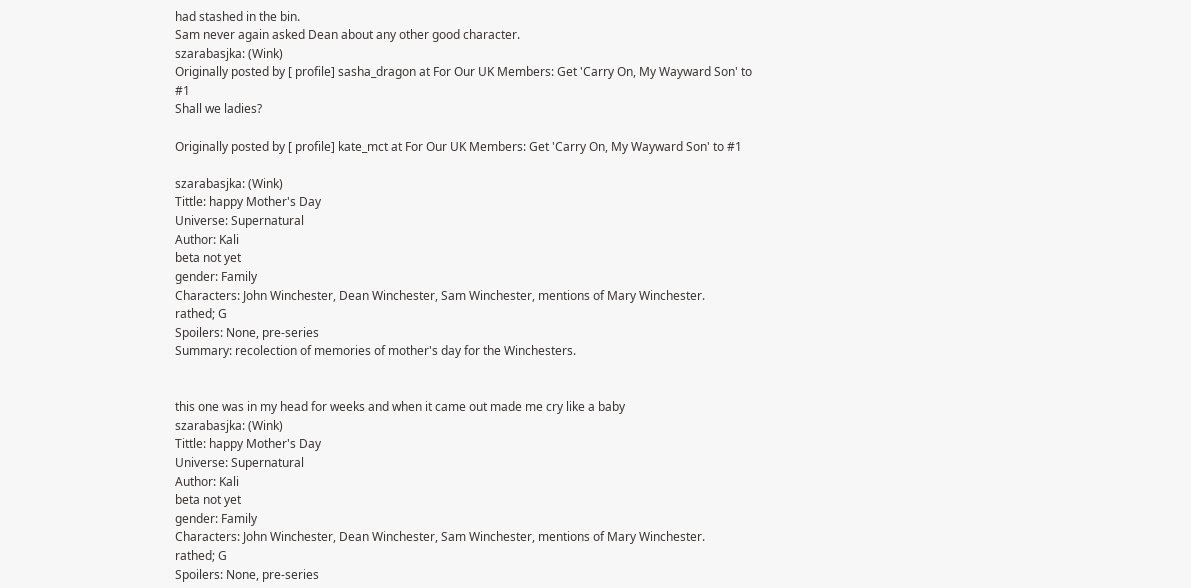had stashed in the bin.
Sam never again asked Dean about any other good character.
szarabasjka: (Wink)
Originally posted by [ profile] sasha_dragon at For Our UK Members: Get 'Carry On, My Wayward Son' to #1
Shall we ladies?

Originally posted by [ profile] kate_mct at For Our UK Members: Get 'Carry On, My Wayward Son' to #1

szarabasjka: (Wink)
Tittle: happy Mother's Day
Universe: Supernatural
Author: Kali
beta not yet
gender: Family
Characters: John Winchester, Dean Winchester, Sam Winchester, mentions of Mary Winchester.
rathed; G
Spoilers: None, pre-series
Summary: recolection of memories of mother's day for the Winchesters.


this one was in my head for weeks and when it came out made me cry like a baby
szarabasjka: (Wink)
Tittle: happy Mother's Day
Universe: Supernatural
Author: Kali
beta not yet
gender: Family
Characters: John Winchester, Dean Winchester, Sam Winchester, mentions of Mary Winchester.
rathed; G
Spoilers: None, pre-series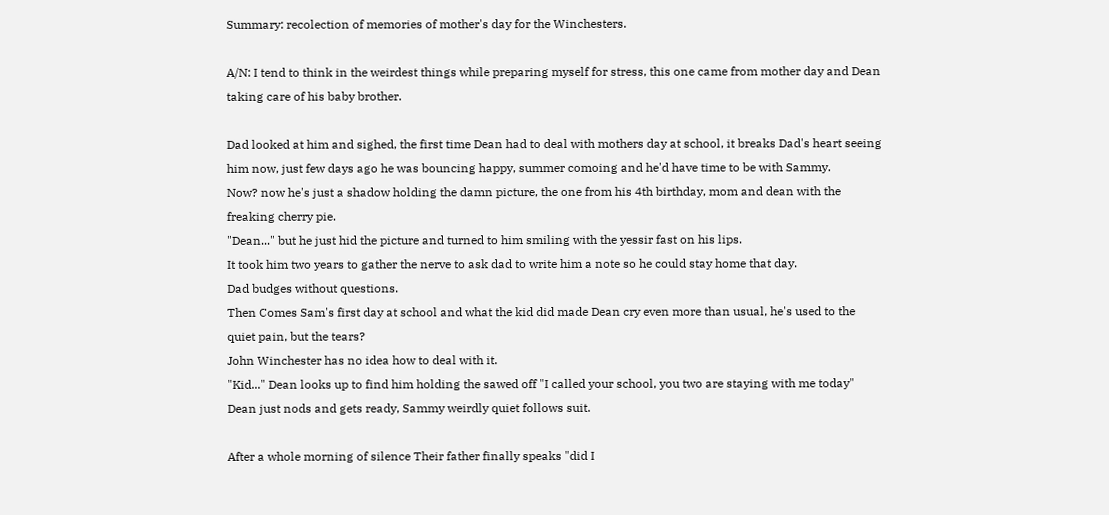Summary: recolection of memories of mother's day for the Winchesters.

A/N: I tend to think in the weirdest things while preparing myself for stress, this one came from mother day and Dean taking care of his baby brother.

Dad looked at him and sighed, the first time Dean had to deal with mothers day at school, it breaks Dad's heart seeing him now, just few days ago he was bouncing happy, summer comoing and he'd have time to be with Sammy.
Now? now he's just a shadow holding the damn picture, the one from his 4th birthday, mom and dean with the freaking cherry pie.
"Dean..." but he just hid the picture and turned to him smiling with the yessir fast on his lips.
It took him two years to gather the nerve to ask dad to write him a note so he could stay home that day.
Dad budges without questions.
Then Comes Sam's first day at school and what the kid did made Dean cry even more than usual, he's used to the quiet pain, but the tears?
John Winchester has no idea how to deal with it.
"Kid..." Dean looks up to find him holding the sawed off "I called your school, you two are staying with me today" Dean just nods and gets ready, Sammy weirdly quiet follows suit.

After a whole morning of silence Their father finally speaks "did I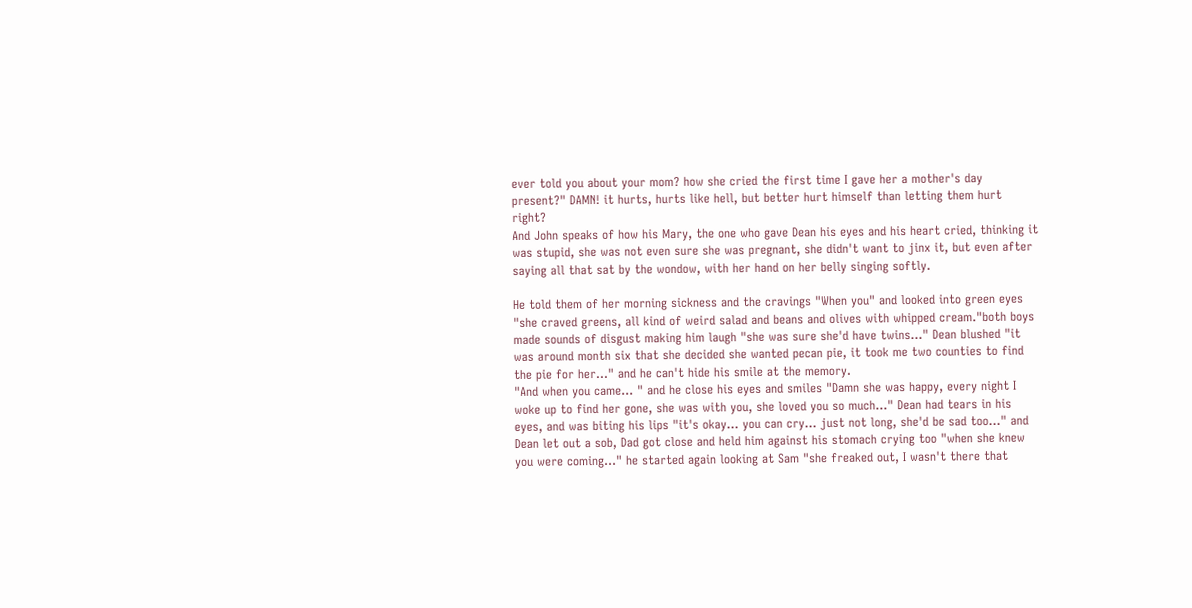ever told you about your mom? how she cried the first time I gave her a mother's day present?" DAMN! it hurts, hurts like hell, but better hurt himself than letting them hurt right?
And John speaks of how his Mary, the one who gave Dean his eyes and his heart cried, thinking it was stupid, she was not even sure she was pregnant, she didn't want to jinx it, but even after saying all that sat by the wondow, with her hand on her belly singing softly.

He told them of her morning sickness and the cravings "When you" and looked into green eyes "she craved greens, all kind of weird salad and beans and olives with whipped cream."both boys made sounds of disgust making him laugh "she was sure she'd have twins..." Dean blushed "it was around month six that she decided she wanted pecan pie, it took me two counties to find the pie for her..." and he can't hide his smile at the memory.
"And when you came... " and he close his eyes and smiles "Damn she was happy, every night I woke up to find her gone, she was with you, she loved you so much..." Dean had tears in his eyes, and was biting his lips "it's okay... you can cry... just not long, she'd be sad too..." and Dean let out a sob, Dad got close and held him against his stomach crying too "when she knew you were coming..." he started again looking at Sam "she freaked out, I wasn't there that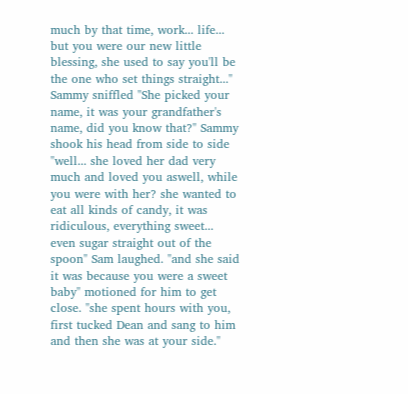much by that time, work... life... but you were our new little blessing, she used to say you'll be the one who set things straight..." Sammy sniffled "She picked your name, it was your grandfather's name, did you know that?" Sammy shook his head from side to side "well... she loved her dad very much and loved you aswell, while you were with her? she wanted to eat all kinds of candy, it was ridiculous, everything sweet... even sugar straight out of the spoon" Sam laughed. "and she said it was because you were a sweet baby" motioned for him to get close. "she spent hours with you, first tucked Dean and sang to him and then she was at your side."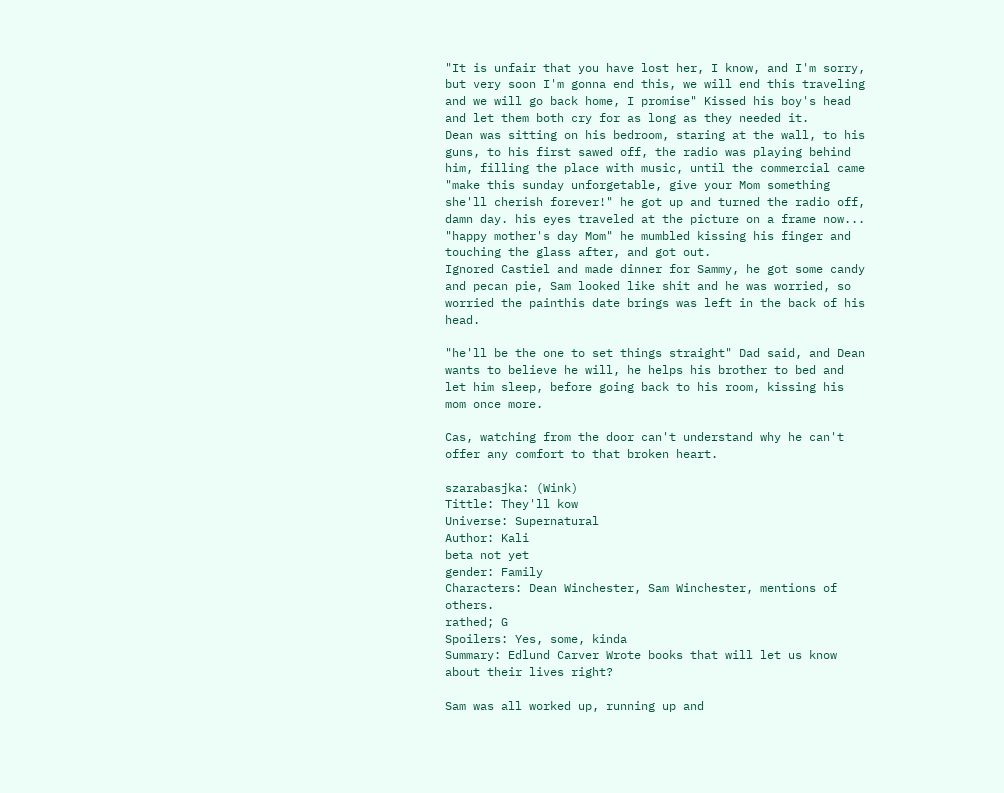"It is unfair that you have lost her, I know, and I'm sorry, but very soon I'm gonna end this, we will end this traveling and we will go back home, I promise" Kissed his boy's head and let them both cry for as long as they needed it.
Dean was sitting on his bedroom, staring at the wall, to his guns, to his first sawed off, the radio was playing behind him, filling the place with music, until the commercial came "make this sunday unforgetable, give your Mom something she'll cherish forever!" he got up and turned the radio off, damn day. his eyes traveled at the picture on a frame now... "happy mother's day Mom" he mumbled kissing his finger and touching the glass after, and got out.
Ignored Castiel and made dinner for Sammy, he got some candy and pecan pie, Sam looked like shit and he was worried, so worried the painthis date brings was left in the back of his head.

"he'll be the one to set things straight" Dad said, and Dean wants to believe he will, he helps his brother to bed and let him sleep, before going back to his room, kissing his mom once more.

Cas, watching from the door can't understand why he can't offer any comfort to that broken heart.

szarabasjka: (Wink)
Tittle: They'll kow
Universe: Supernatural
Author: Kali
beta not yet
gender: Family
Characters: Dean Winchester, Sam Winchester, mentions of others.
rathed; G
Spoilers: Yes, some, kinda
Summary: Edlund Carver Wrote books that will let us know about their lives right?

Sam was all worked up, running up and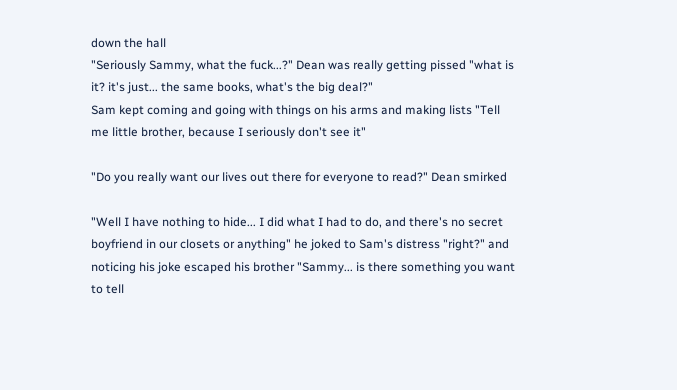down the hall
"Seriously Sammy, what the fuck...?" Dean was really getting pissed "what is it? it's just... the same books, what's the big deal?"
Sam kept coming and going with things on his arms and making lists "Tell me little brother, because I seriously don't see it"

"Do you really want our lives out there for everyone to read?" Dean smirked

"Well I have nothing to hide... I did what I had to do, and there's no secret boyfriend in our closets or anything" he joked to Sam's distress "right?" and noticing his joke escaped his brother "Sammy... is there something you want to tell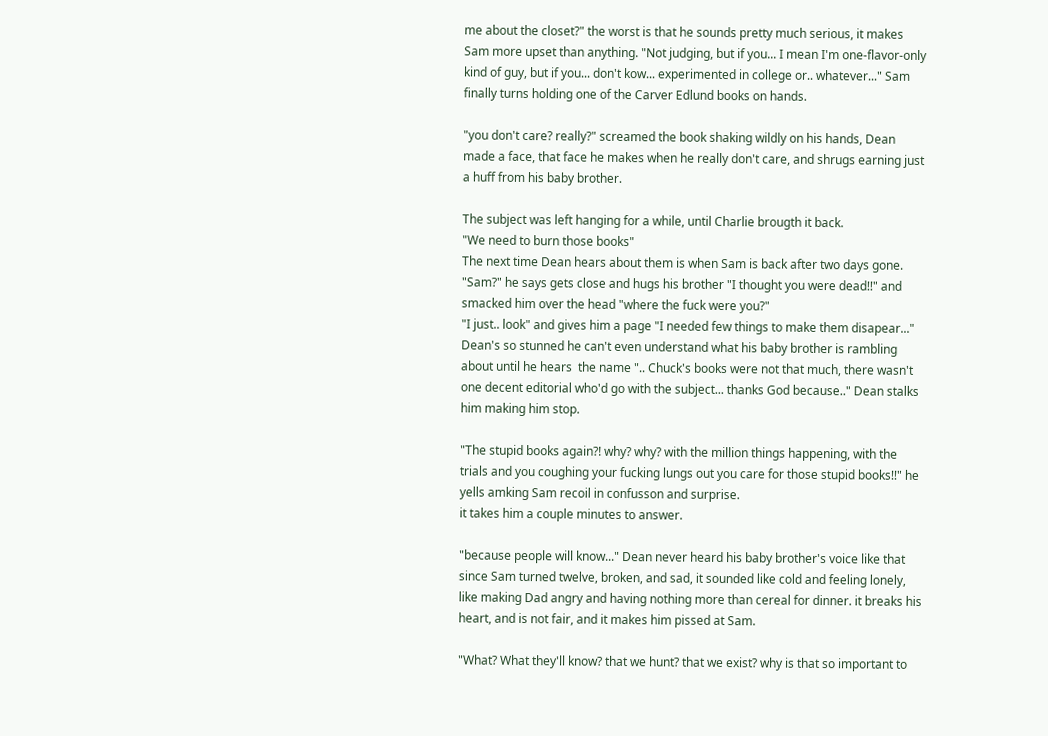me about the closet?" the worst is that he sounds pretty much serious, it makes Sam more upset than anything. "Not judging, but if you... I mean I'm one-flavor-only kind of guy, but if you... don't kow... experimented in college or.. whatever..." Sam finally turns holding one of the Carver Edlund books on hands.

"you don't care? really?" screamed the book shaking wildly on his hands, Dean made a face, that face he makes when he really don't care, and shrugs earning just a huff from his baby brother.

The subject was left hanging for a while, until Charlie brougth it back.
"We need to burn those books"
The next time Dean hears about them is when Sam is back after two days gone.
"Sam?" he says gets close and hugs his brother "I thought you were dead!!" and smacked him over the head "where the fuck were you?"
"I just.. look" and gives him a page "I needed few things to make them disapear..." Dean's so stunned he can't even understand what his baby brother is rambling about until he hears  the name ".. Chuck's books were not that much, there wasn't one decent editorial who'd go with the subject... thanks God because.." Dean stalks him making him stop.

"The stupid books again?! why? why? with the million things happening, with the trials and you coughing your fucking lungs out you care for those stupid books!!" he yells amking Sam recoil in confusson and surprise.
it takes him a couple minutes to answer.

"because people will know..." Dean never heard his baby brother's voice like that since Sam turned twelve, broken, and sad, it sounded like cold and feeling lonely, like making Dad angry and having nothing more than cereal for dinner. it breaks his heart, and is not fair, and it makes him pissed at Sam.

"What? What they'll know? that we hunt? that we exist? why is that so important to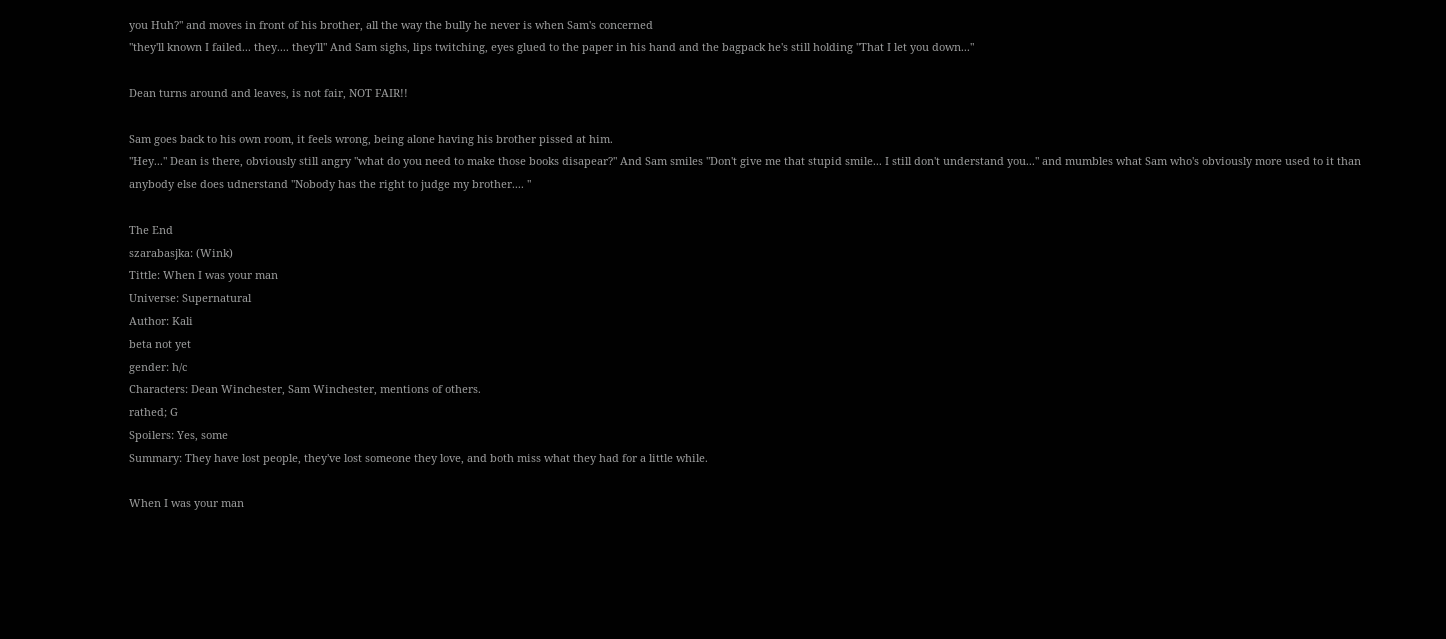you Huh?" and moves in front of his brother, all the way the bully he never is when Sam's concerned
"they'll known I failed... they.... they'll" And Sam sighs, lips twitching, eyes glued to the paper in his hand and the bagpack he's still holding "That I let you down..."

Dean turns around and leaves, is not fair, NOT FAIR!!

Sam goes back to his own room, it feels wrong, being alone having his brother pissed at him.
"Hey..." Dean is there, obviously still angry "what do you need to make those books disapear?" And Sam smiles "Don't give me that stupid smile... I still don't understand you..." and mumbles what Sam who's obviously more used to it than anybody else does udnerstand "Nobody has the right to judge my brother.... "

The End
szarabasjka: (Wink)
Tittle: When I was your man
Universe: Supernatural
Author: Kali
beta not yet
gender: h/c
Characters: Dean Winchester, Sam Winchester, mentions of others.
rathed; G
Spoilers: Yes, some
Summary: They have lost people, they've lost someone they love, and both miss what they had for a little while.

When I was your man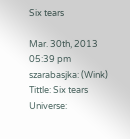Six tears

Mar. 30th, 2013 05:39 pm
szarabasjka: (Wink)
Tittle: Six tears
Universe: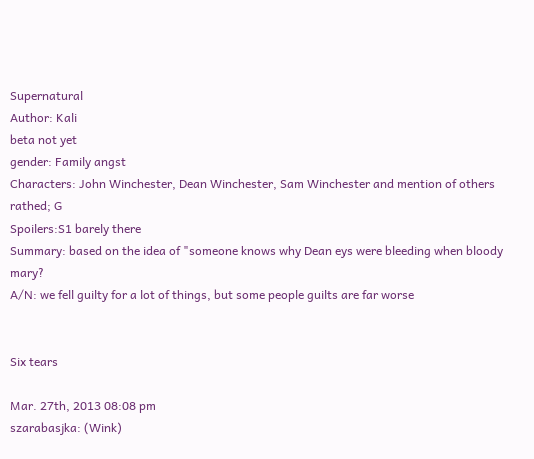Supernatural
Author: Kali
beta not yet
gender: Family angst
Characters: John Winchester, Dean Winchester, Sam Winchester and mention of others
rathed; G
Spoilers:S1 barely there
Summary: based on the idea of "someone knows why Dean eys were bleeding when bloody mary?
A/N: we fell guilty for a lot of things, but some people guilts are far worse


Six tears

Mar. 27th, 2013 08:08 pm
szarabasjka: (Wink)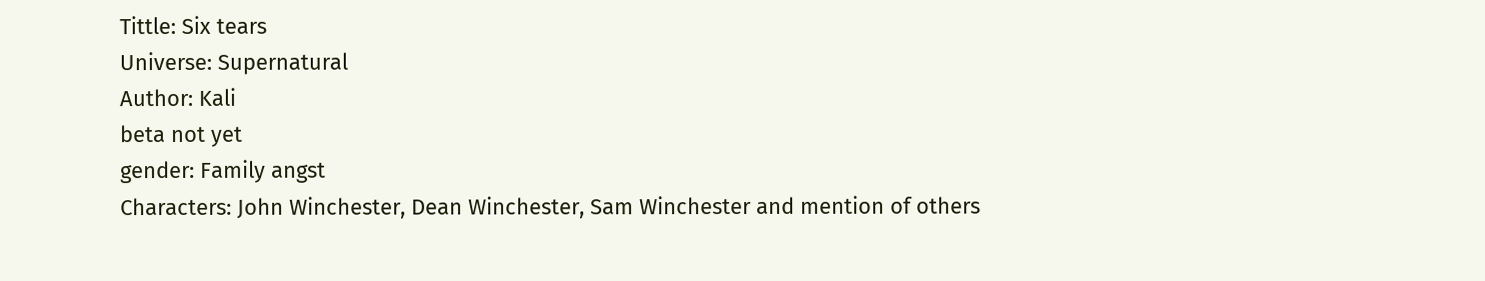Tittle: Six tears
Universe: Supernatural
Author: Kali
beta not yet
gender: Family angst
Characters: John Winchester, Dean Winchester, Sam Winchester and mention of others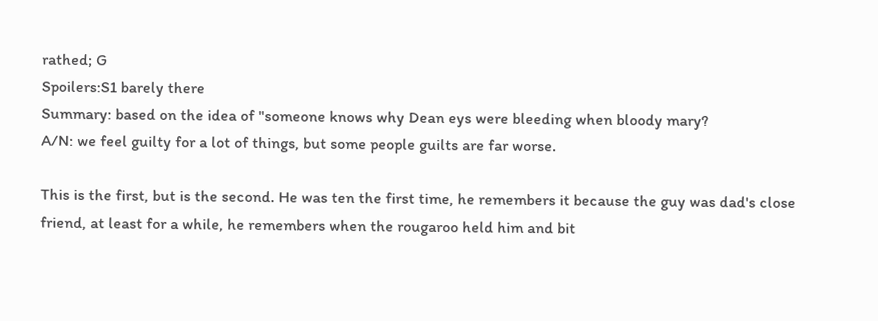rathed; G
Spoilers:S1 barely there
Summary: based on the idea of "someone knows why Dean eys were bleeding when bloody mary?
A/N: we feel guilty for a lot of things, but some people guilts are far worse.

This is the first, but is the second. He was ten the first time, he remembers it because the guy was dad's close friend, at least for a while, he remembers when the rougaroo held him and bit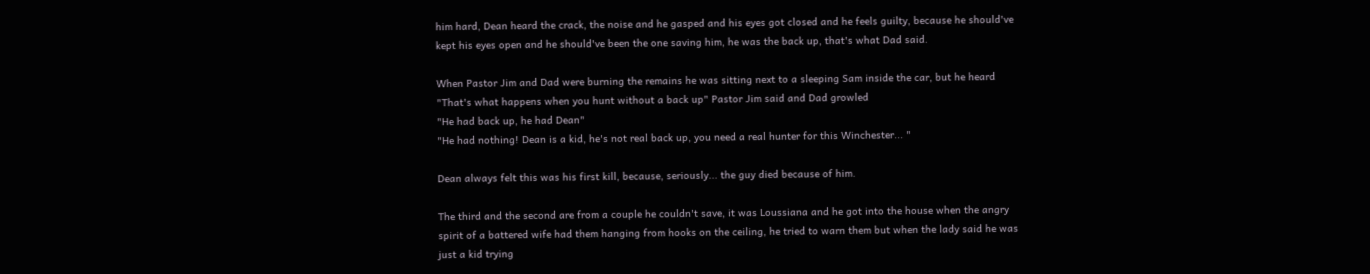him hard, Dean heard the crack, the noise and he gasped and his eyes got closed and he feels guilty, because he should've kept his eyes open and he should've been the one saving him, he was the back up, that's what Dad said.

When Pastor Jim and Dad were burning the remains he was sitting next to a sleeping Sam inside the car, but he heard
"That's what happens when you hunt without a back up" Pastor Jim said and Dad growled
"He had back up, he had Dean"
"He had nothing! Dean is a kid, he's not real back up, you need a real hunter for this Winchester... "

Dean always felt this was his first kill, because, seriously... the guy died because of him.

The third and the second are from a couple he couldn't save, it was Loussiana and he got into the house when the angry spirit of a battered wife had them hanging from hooks on the ceiling, he tried to warn them but when the lady said he was just a kid trying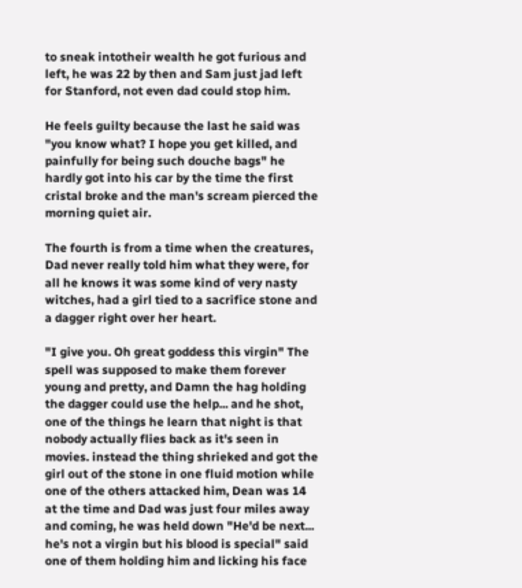to sneak intotheir wealth he got furious and left, he was 22 by then and Sam just jad left for Stanford, not even dad could stop him.

He feels guilty because the last he said was "you know what? I hope you get killed, and painfully for being such douche bags" he hardly got into his car by the time the first cristal broke and the man's scream pierced the morning quiet air.

The fourth is from a time when the creatures, Dad never really told him what they were, for all he knows it was some kind of very nasty witches, had a girl tied to a sacrifice stone and a dagger right over her heart.

"I give you. Oh great goddess this virgin" The spell was supposed to make them forever young and pretty, and Damn the hag holding the dagger could use the help... and he shot, one of the things he learn that night is that nobody actually flies back as it's seen in movies. instead the thing shrieked and got the girl out of the stone in one fluid motion while one of the others attacked him, Dean was 14 at the time and Dad was just four miles away and coming, he was held down "He'd be next... he's not a virgin but his blood is special" said one of them holding him and licking his face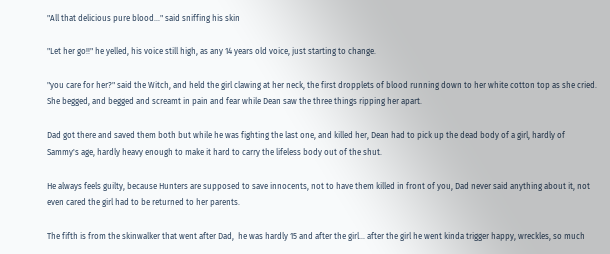"All that delicious pure blood..." said sniffing his skin

"Let her go!!" he yelled, his voice still high, as any 14 years old voice, just starting to change.

"you care for her?" said the Witch, and held the girl clawing at her neck, the first dropplets of blood running down to her white cotton top as she cried. She begged, and begged and screamt in pain and fear while Dean saw the three things ripping her apart.

Dad got there and saved them both but while he was fighting the last one, and killed her, Dean had to pick up the dead body of a girl, hardly of Sammy's age, hardly heavy enough to make it hard to carry the lifeless body out of the shut.

He always feels guilty, because Hunters are supposed to save innocents, not to have them killed in front of you, Dad never said anything about it, not even cared the girl had to be returned to her parents.

The fifth is from the skinwalker that went after Dad,  he was hardly 15 and after the girl... after the girl he went kinda trigger happy, wreckles, so much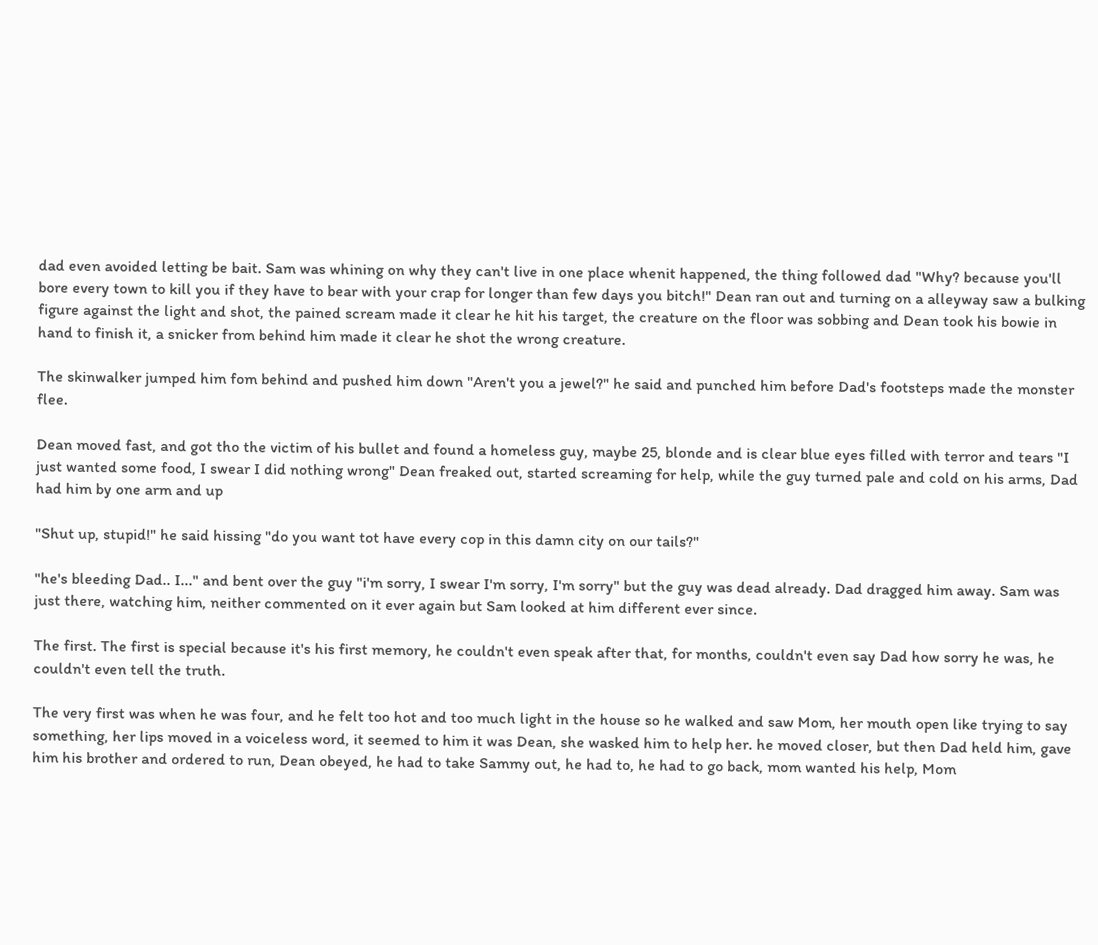dad even avoided letting be bait. Sam was whining on why they can't live in one place whenit happened, the thing followed dad "Why? because you'll bore every town to kill you if they have to bear with your crap for longer than few days you bitch!" Dean ran out and turning on a alleyway saw a bulking figure against the light and shot, the pained scream made it clear he hit his target, the creature on the floor was sobbing and Dean took his bowie in hand to finish it, a snicker from behind him made it clear he shot the wrong creature.

The skinwalker jumped him fom behind and pushed him down "Aren't you a jewel?" he said and punched him before Dad's footsteps made the monster flee.

Dean moved fast, and got tho the victim of his bullet and found a homeless guy, maybe 25, blonde and is clear blue eyes filled with terror and tears "I just wanted some food, I swear I did nothing wrong" Dean freaked out, started screaming for help, while the guy turned pale and cold on his arms, Dad had him by one arm and up

"Shut up, stupid!" he said hissing "do you want tot have every cop in this damn city on our tails?"

"he's bleeding Dad.. I..." and bent over the guy "i'm sorry, I swear I'm sorry, I'm sorry" but the guy was dead already. Dad dragged him away. Sam was just there, watching him, neither commented on it ever again but Sam looked at him different ever since.

The first. The first is special because it's his first memory, he couldn't even speak after that, for months, couldn't even say Dad how sorry he was, he couldn't even tell the truth.

The very first was when he was four, and he felt too hot and too much light in the house so he walked and saw Mom, her mouth open like trying to say something, her lips moved in a voiceless word, it seemed to him it was Dean, she wasked him to help her. he moved closer, but then Dad held him, gave him his brother and ordered to run, Dean obeyed, he had to take Sammy out, he had to, he had to go back, mom wanted his help, Mom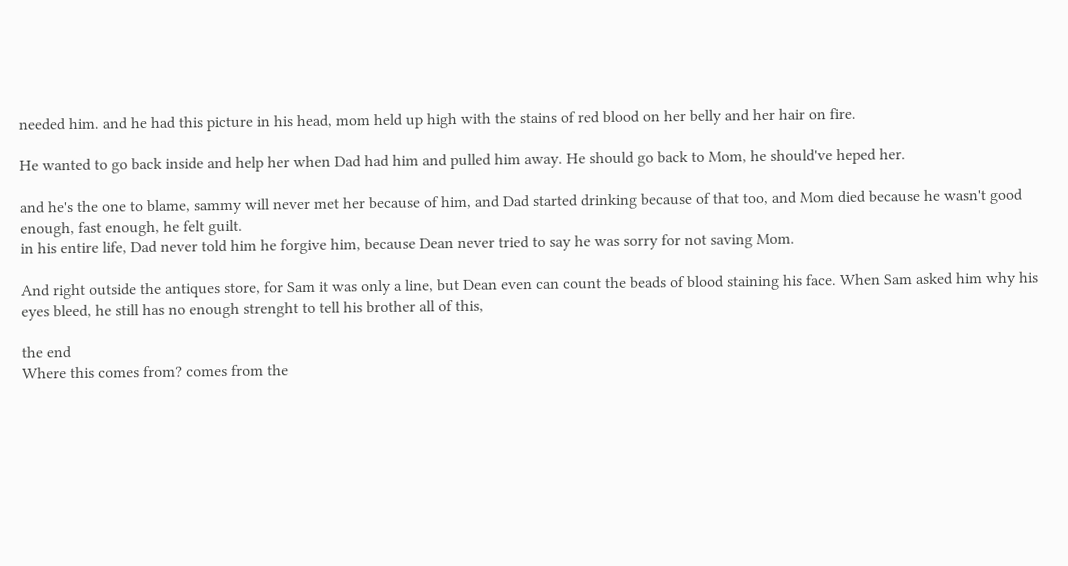needed him. and he had this picture in his head, mom held up high with the stains of red blood on her belly and her hair on fire.

He wanted to go back inside and help her when Dad had him and pulled him away. He should go back to Mom, he should've heped her.

and he's the one to blame, sammy will never met her because of him, and Dad started drinking because of that too, and Mom died because he wasn't good enough, fast enough, he felt guilt.
in his entire life, Dad never told him he forgive him, because Dean never tried to say he was sorry for not saving Mom.

And right outside the antiques store, for Sam it was only a line, but Dean even can count the beads of blood staining his face. When Sam asked him why his eyes bleed, he still has no enough strenght to tell his brother all of this,

the end
Where this comes from? comes from the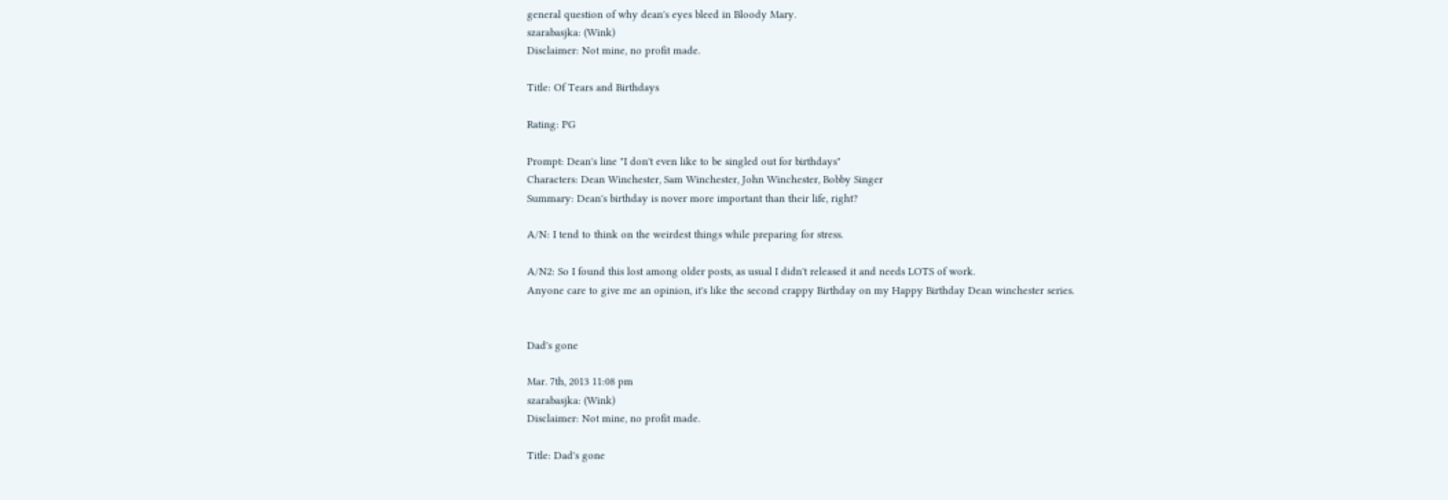general question of why dean's eyes bleed in Bloody Mary.
szarabasjka: (Wink)
Disclaimer: Not mine, no profit made.

Title: Of Tears and Birthdays

Rating: PG

Prompt: Dean's line "I don't even like to be singled out for birthdays"
Characters: Dean Winchester, Sam Winchester, John Winchester, Bobby Singer
Summary: Dean's birthday is nover more important than their life, right?

A/N: I tend to think on the weirdest things while preparing for stress.

A/N2: So I found this lost among older posts, as usual I didn't released it and needs LOTS of work.
Anyone care to give me an opinion, it's like the second crappy Birthday on my Happy Birthday Dean winchester series.


Dad's gone

Mar. 7th, 2013 11:08 pm
szarabasjka: (Wink)
Disclaimer: Not mine, no profit made.

Title: Dad's gone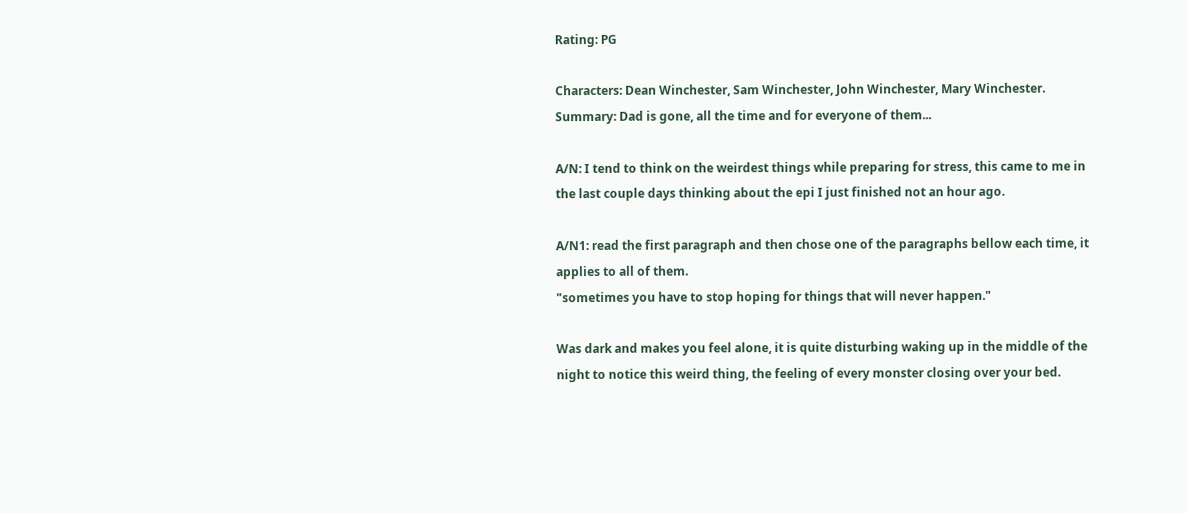Rating: PG

Characters: Dean Winchester, Sam Winchester, John Winchester, Mary Winchester.
Summary: Dad is gone, all the time and for everyone of them...

A/N: I tend to think on the weirdest things while preparing for stress, this came to me in the last couple days thinking about the epi I just finished not an hour ago.

A/N1: read the first paragraph and then chose one of the paragraphs bellow each time, it applies to all of them.
"sometimes you have to stop hoping for things that will never happen."

Was dark and makes you feel alone, it is quite disturbing waking up in the middle of the night to notice this weird thing, the feeling of every monster closing over your bed.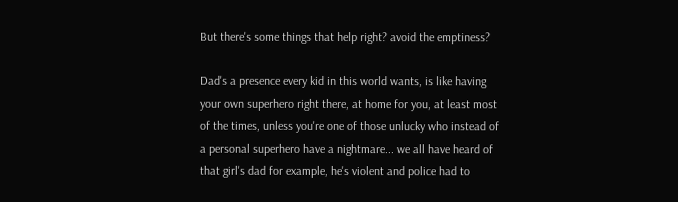But there's some things that help right? avoid the emptiness?

Dad's a presence every kid in this world wants, is like having your own superhero right there, at home for you, at least most of the times, unless you're one of those unlucky who instead of a personal superhero have a nightmare... we all have heard of that girl's dad for example, he's violent and police had to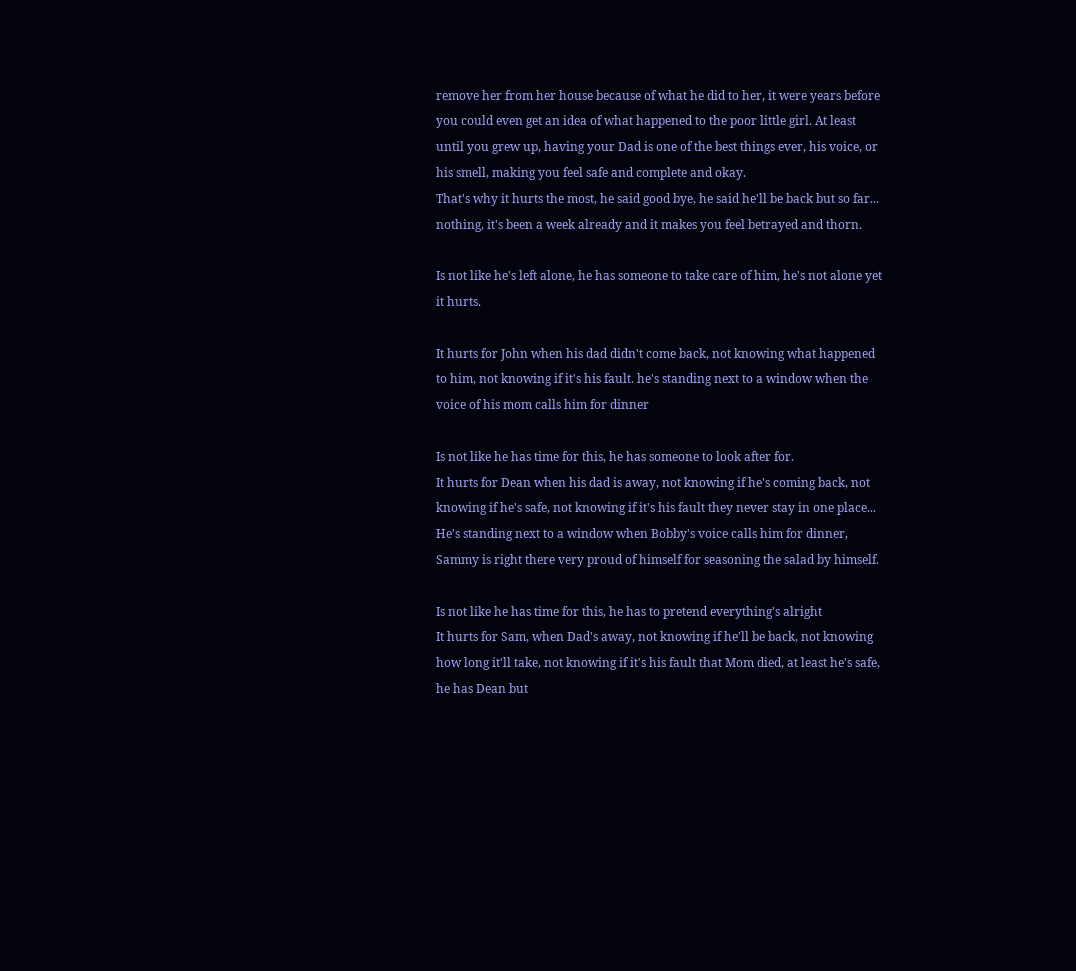remove her from her house because of what he did to her, it were years before you could even get an idea of what happened to the poor little girl. At least until you grew up, having your Dad is one of the best things ever, his voice, or his smell, making you feel safe and complete and okay.
That's why it hurts the most, he said good bye, he said he'll be back but so far... nothing, it's been a week already and it makes you feel betrayed and thorn.

Is not like he's left alone, he has someone to take care of him, he's not alone yet it hurts.

It hurts for John when his dad didn't come back, not knowing what happened to him, not knowing if it's his fault. he's standing next to a window when the voice of his mom calls him for dinner

Is not like he has time for this, he has someone to look after for.
It hurts for Dean when his dad is away, not knowing if he's coming back, not knowing if he's safe, not knowing if it's his fault they never stay in one place...
He's standing next to a window when Bobby's voice calls him for dinner, Sammy is right there very proud of himself for seasoning the salad by himself.

Is not like he has time for this, he has to pretend everything's alright
It hurts for Sam, when Dad's away, not knowing if he'll be back, not knowing how long it'll take, not knowing if it's his fault that Mom died, at least he's safe, he has Dean but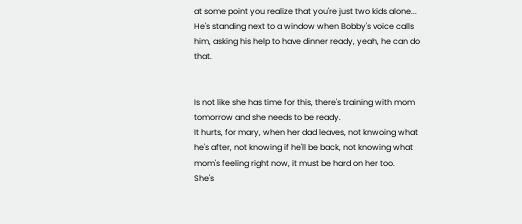at some point you realize that you're just two kids alone...
He's standing next to a window when Bobby's voice calls him, asking his help to have dinner ready, yeah, he can do that.


Is not like she has time for this, there's training with mom tomorrow and she needs to be ready.
It hurts, for mary, when her dad leaves, not knwoing what he's after, not knowing if he'll be back, not knowing what mom's feeling right now, it must be hard on her too.
She's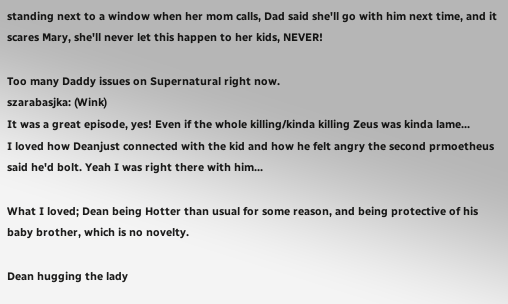standing next to a window when her mom calls, Dad said she'll go with him next time, and it scares Mary, she'll never let this happen to her kids, NEVER!

Too many Daddy issues on Supernatural right now.
szarabasjka: (Wink)
It was a great episode, yes! Even if the whole killing/kinda killing Zeus was kinda lame...
I loved how Deanjust connected with the kid and how he felt angry the second prmoetheus said he'd bolt. Yeah I was right there with him...

What I loved; Dean being Hotter than usual for some reason, and being protective of his baby brother, which is no novelty.

Dean hugging the lady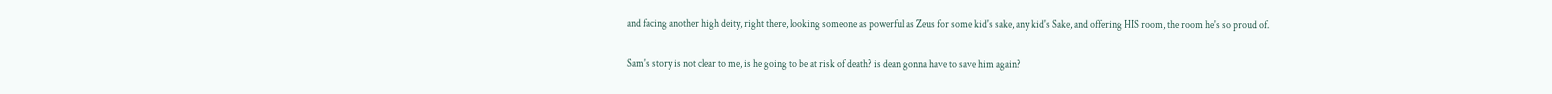and facing another high deity, right there, looking someone as powerful as Zeus for some kid's sake, any kid's Sake, and offering HIS room, the room he's so proud of.

Sam's story is not clear to me, is he going to be at risk of death? is dean gonna have to save him again?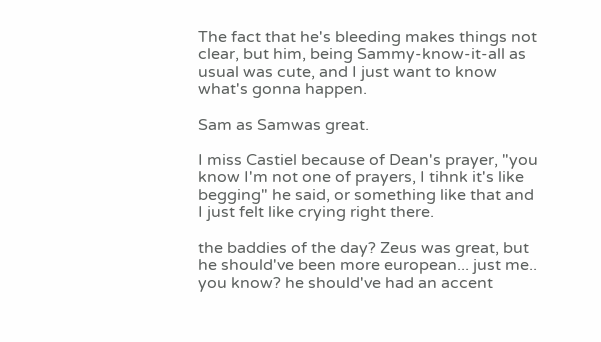The fact that he's bleeding makes things not clear, but him, being Sammy-know-it-all as usual was cute, and I just want to know what's gonna happen.

Sam as Samwas great.

I miss Castiel because of Dean's prayer, "you know I'm not one of prayers, I tihnk it's like begging" he said, or something like that and I just felt like crying right there.

the baddies of the day? Zeus was great, but he should've been more european... just me.. you know? he should've had an accent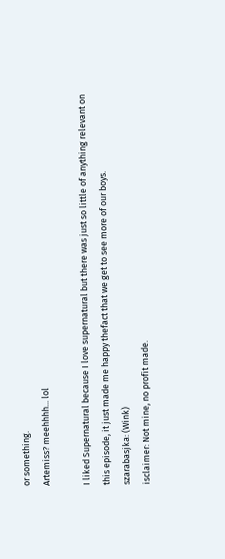or something.
Artemiss? meehhhh... lol

I liked Supernatural because I love supernatural but there was just so little of anything relevant on this episode, it just made me happy thefact that we get to see more of our boys.
szarabasjka: (Wink)
isclaimer: Not mine, no profit made.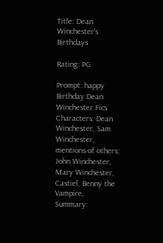Title: Dean Winchester's Birthdays

Rating: PG

Prompt: happy Birthday Dean Winchester Fics
Characters: Dean Winchester, Sam Winchester, mentions of others; John Winchester, Mary Winchester, Castiel, Benny the Vampire,
Summary: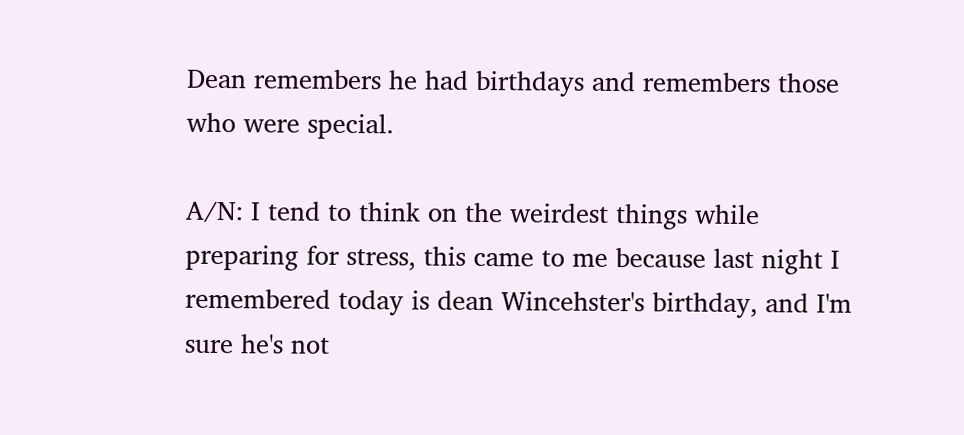Dean remembers he had birthdays and remembers those who were special.

A/N: I tend to think on the weirdest things while preparing for stress, this came to me because last night I remembered today is dean Wincehster's birthday, and I'm sure he's not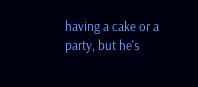having a cake or a party, but he's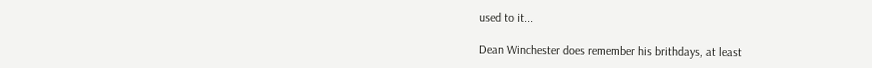used to it...

Dean Winchester does remember his brithdays, at least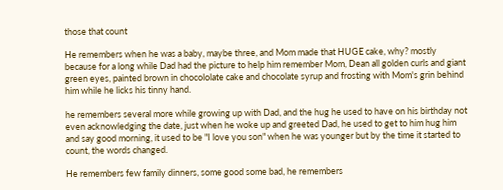those that count

He remembers when he was a baby, maybe three, and Mom made that HUGE cake, why? mostly because for a long while Dad had the picture to help him remember Mom, Dean all golden curls and giant green eyes, painted brown in chocololate cake and chocolate syrup and frosting with Mom's grin behind him while he licks his tinny hand.

he remembers several more while growing up with Dad, and the hug he used to have on his birthday not even acknowledging the date, just when he woke up and greeted Dad, he used to get to him hug him and say good morning, it used to be "I love you son" when he was younger but by the time it started to count, the words changed.

He remembers few family dinners, some good some bad, he remembers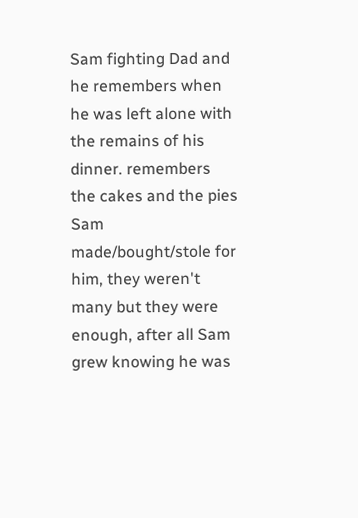Sam fighting Dad and he remembers when he was left alone with the remains of his dinner. remembers the cakes and the pies Sam made/bought/stole for him, they weren't many but they were enough, after all Sam grew knowing he was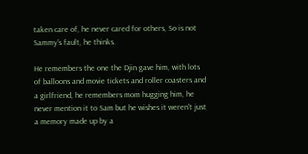taken care of, he never cared for others, So is not Sammy's fault, he thinks.

He remembers the one the Djin gave him, with lots of balloons and movie tickets and roller coasters and a girlfriend, he remembers mom hugging him, he never mention it to Sam but he wishes it weren't just a memory made up by a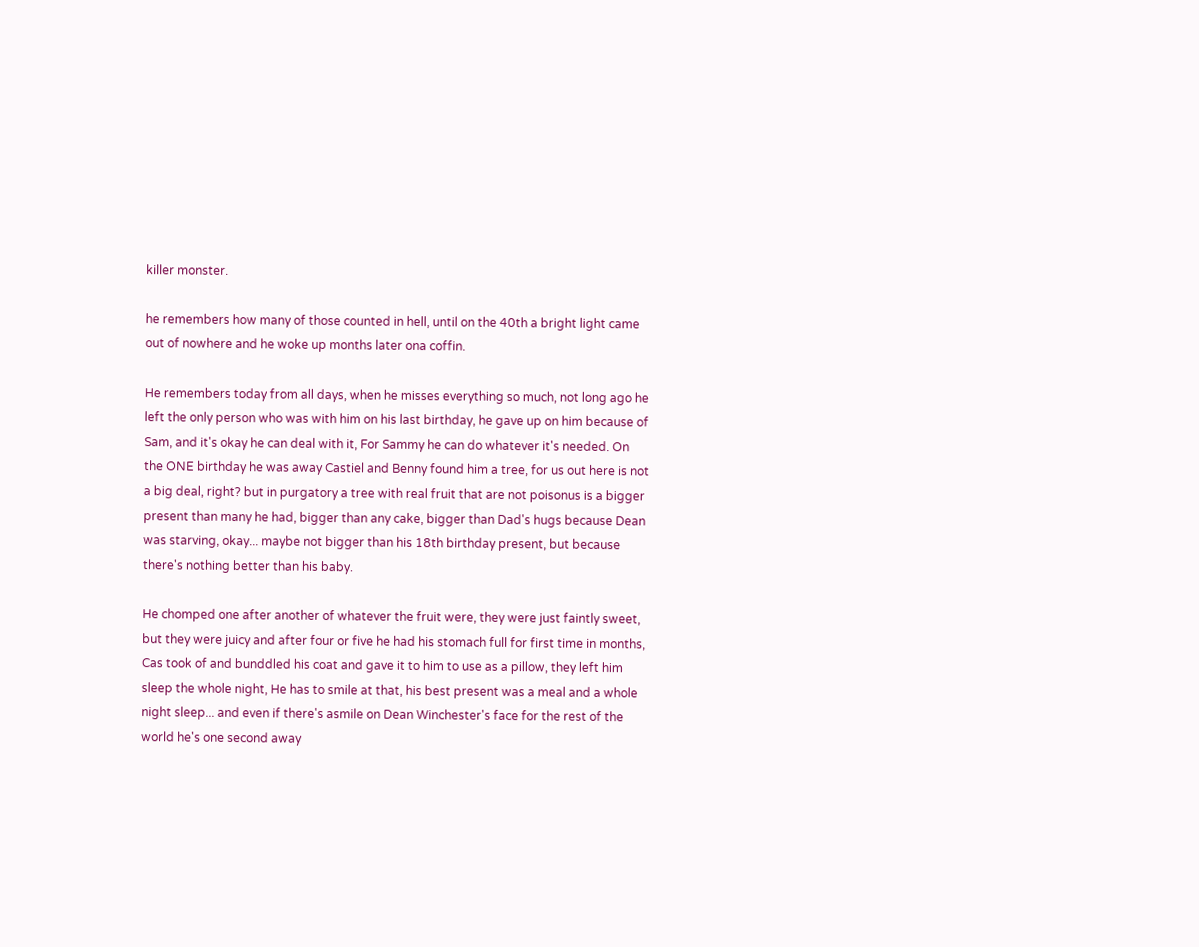killer monster.

he remembers how many of those counted in hell, until on the 40th a bright light came out of nowhere and he woke up months later ona coffin.

He remembers today from all days, when he misses everything so much, not long ago he left the only person who was with him on his last birthday, he gave up on him because of Sam, and it's okay he can deal with it, For Sammy he can do whatever it's needed. On the ONE birthday he was away Castiel and Benny found him a tree, for us out here is not a big deal, right? but in purgatory a tree with real fruit that are not poisonus is a bigger present than many he had, bigger than any cake, bigger than Dad's hugs because Dean was starving, okay... maybe not bigger than his 18th birthday present, but because there's nothing better than his baby.

He chomped one after another of whatever the fruit were, they were just faintly sweet, but they were juicy and after four or five he had his stomach full for first time in months, Cas took of and bunddled his coat and gave it to him to use as a pillow, they left him sleep the whole night, He has to smile at that, his best present was a meal and a whole night sleep... and even if there's asmile on Dean Winchester's face for the rest of the world he's one second away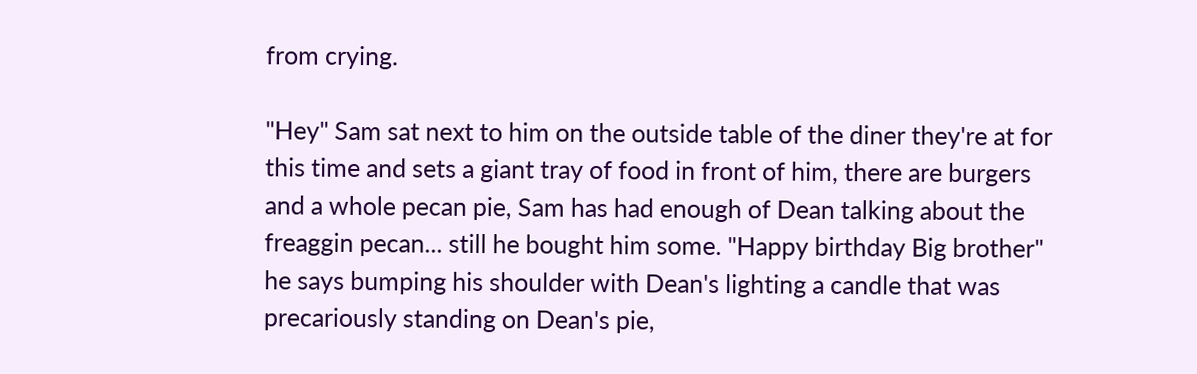from crying.

"Hey" Sam sat next to him on the outside table of the diner they're at for this time and sets a giant tray of food in front of him, there are burgers and a whole pecan pie, Sam has had enough of Dean talking about the freaggin pecan... still he bought him some. "Happy birthday Big brother" he says bumping his shoulder with Dean's lighting a candle that was precariously standing on Dean's pie,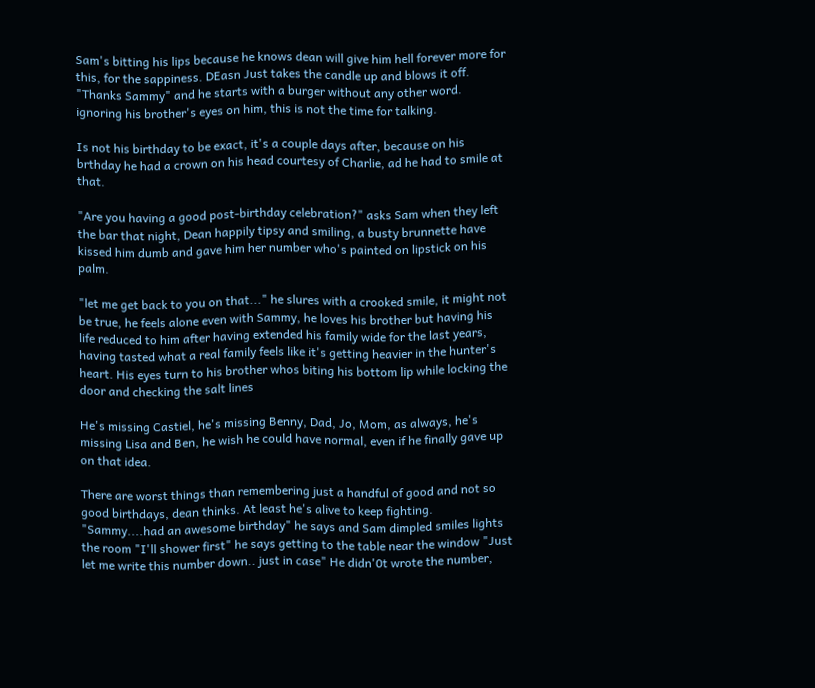Sam's bitting his lips because he knows dean will give him hell forever more for this, for the sappiness. DEasn Just takes the candle up and blows it off.
"Thanks Sammy" and he starts with a burger without any other word. ignoring his brother's eyes on him, this is not the time for talking.

Is not his birthday to be exact, it's a couple days after, because on his brthday he had a crown on his head courtesy of Charlie, ad he had to smile at that.

"Are you having a good post-birthday celebration?" asks Sam when they left the bar that night, Dean happily tipsy and smiling, a busty brunnette have kissed him dumb and gave him her number who's painted on lipstick on his palm.

"let me get back to you on that..." he slures with a crooked smile, it might not be true, he feels alone even with Sammy, he loves his brother but having his life reduced to him after having extended his family wide for the last years, having tasted what a real family feels like it's getting heavier in the hunter's heart. His eyes turn to his brother whos biting his bottom lip while locking the door and checking the salt lines

He's missing Castiel, he's missing Benny, Dad, Jo, Mom, as always, he's missing Lisa and Ben, he wish he could have normal, even if he finally gave up on that idea.

There are worst things than remembering just a handful of good and not so good birthdays, dean thinks. At least he's alive to keep fighting. "Sammy....had an awesome birthday" he says and Sam dimpled smiles lights the room "I'll shower first" he says getting to the table near the window "Just let me write this number down.. just in case" He didn'0t wrote the number,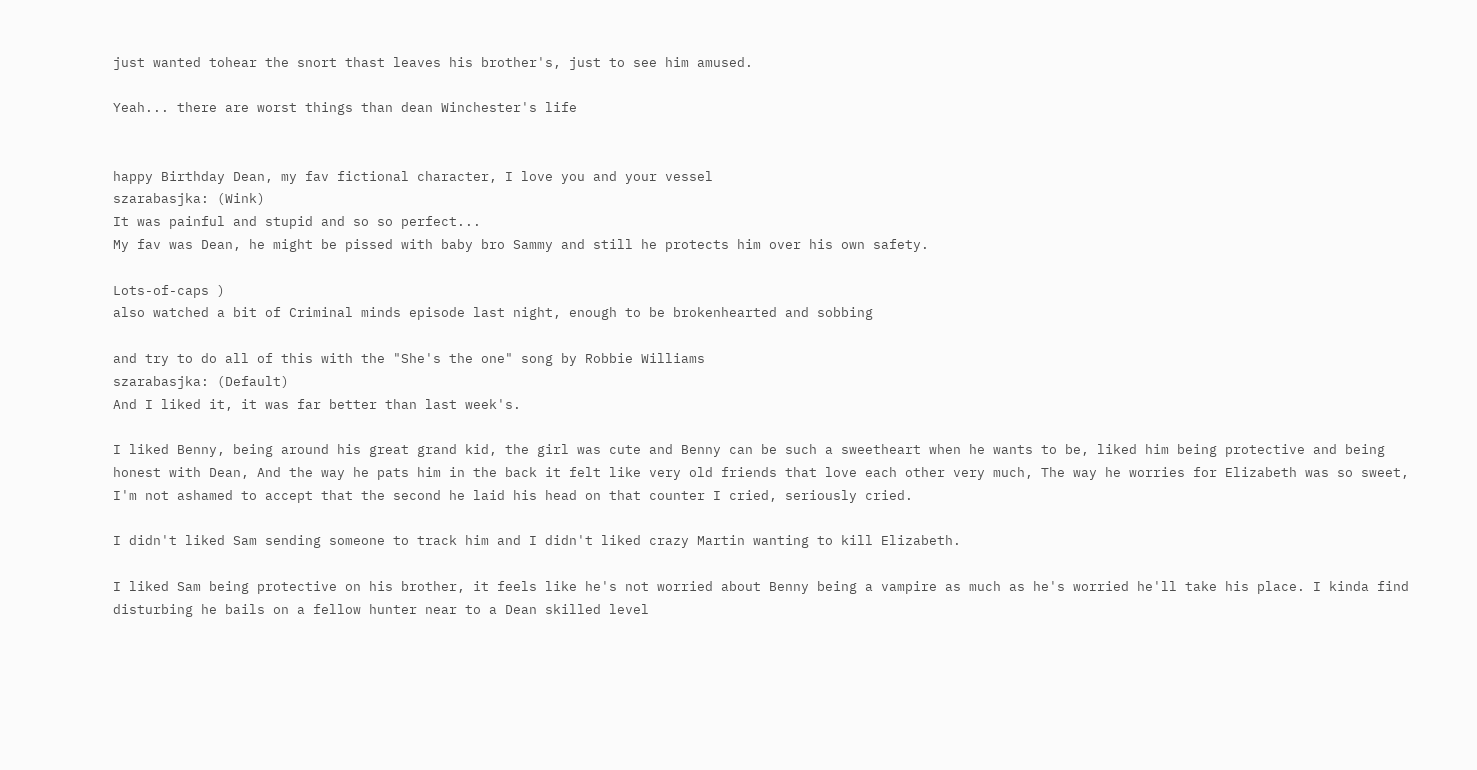just wanted tohear the snort thast leaves his brother's, just to see him amused.

Yeah... there are worst things than dean Winchester's life


happy Birthday Dean, my fav fictional character, I love you and your vessel
szarabasjka: (Wink)
It was painful and stupid and so so perfect...
My fav was Dean, he might be pissed with baby bro Sammy and still he protects him over his own safety.

Lots-of-caps )
also watched a bit of Criminal minds episode last night, enough to be brokenhearted and sobbing

and try to do all of this with the "She's the one" song by Robbie Williams
szarabasjka: (Default)
And I liked it, it was far better than last week's.

I liked Benny, being around his great grand kid, the girl was cute and Benny can be such a sweetheart when he wants to be, liked him being protective and being honest with Dean, And the way he pats him in the back it felt like very old friends that love each other very much, The way he worries for Elizabeth was so sweet, I'm not ashamed to accept that the second he laid his head on that counter I cried, seriously cried.

I didn't liked Sam sending someone to track him and I didn't liked crazy Martin wanting to kill Elizabeth.

I liked Sam being protective on his brother, it feels like he's not worried about Benny being a vampire as much as he's worried he'll take his place. I kinda find disturbing he bails on a fellow hunter near to a Dean skilled level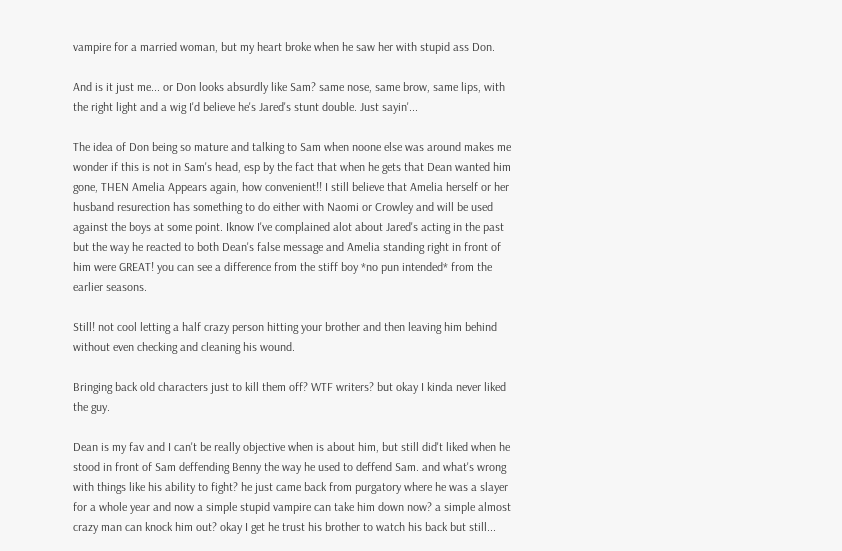vampire for a married woman, but my heart broke when he saw her with stupid ass Don.

And is it just me... or Don looks absurdly like Sam? same nose, same brow, same lips, with the right light and a wig I'd believe he's Jared's stunt double. Just sayin'...

The idea of Don being so mature and talking to Sam when noone else was around makes me wonder if this is not in Sam's head, esp by the fact that when he gets that Dean wanted him gone, THEN Amelia Appears again, how convenient!! I still believe that Amelia herself or her husband resurection has something to do either with Naomi or Crowley and will be used against the boys at some point. Iknow I've complained alot about Jared's acting in the past but the way he reacted to both Dean's false message and Amelia standing right in front of him were GREAT! you can see a difference from the stiff boy *no pun intended* from the earlier seasons.

Still! not cool letting a half crazy person hitting your brother and then leaving him behind without even checking and cleaning his wound.

Bringing back old characters just to kill them off? WTF writers? but okay I kinda never liked the guy.

Dean is my fav and I can't be really objective when is about him, but still did't liked when he stood in front of Sam deffending Benny the way he used to deffend Sam. and what's wrong with things like his ability to fight? he just came back from purgatory where he was a slayer for a whole year and now a simple stupid vampire can take him down now? a simple almost crazy man can knock him out? okay I get he trust his brother to watch his back but still...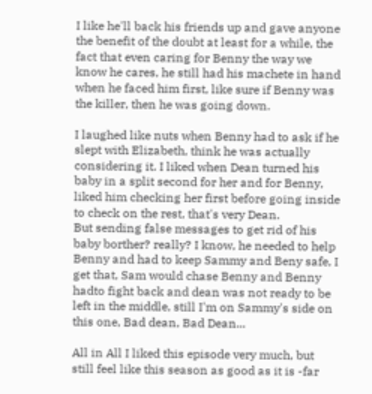I like he'll back his friends up and gave anyone the benefit of the doubt at least for a while, the fact that even caring for Benny the way we know he cares, he still had his machete in hand when he faced him first, like sure if Benny was the killer, then he was going down.

I laughed like nuts when Benny had to ask if he slept with Elizabeth, think he was actually considering it. I liked when Dean turned his baby in a split second for her and for Benny, liked him checking her first before going inside to check on the rest, that's very Dean.
But sending false messages to get rid of his baby borther? really? I know, he needed to help Benny and had to keep Sammy and Beny safe, I get that, Sam would chase Benny and Benny hadto fight back and dean was not ready to be left in the middle, still I'm on Sammy's side on this one, Bad dean, Bad Dean...

All in All I liked this episode very much, but still feel like this season as good as it is -far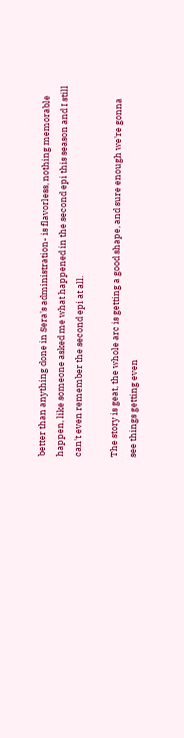better than anything done in Sera's administration- is flavorless, nothing memorable happen, like someone asked me what happened in the second epi this season and I still can't even remember the second epi at all.

The story is geat, the whole arc is getting a good shape, and sure enough we're gonna see things getting even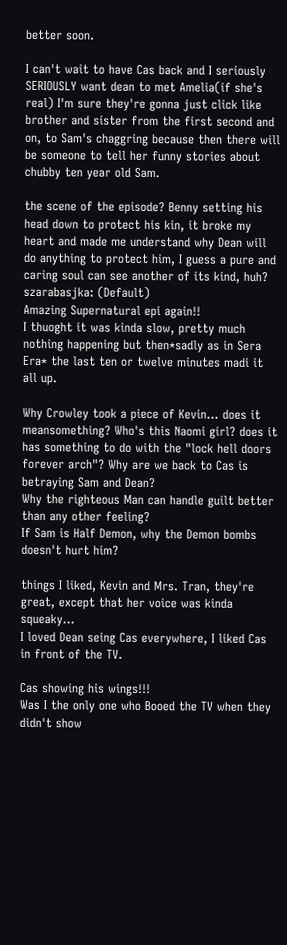better soon.

I can't wait to have Cas back and I seriously SERIOUSLY want dean to met Amelia(if she's real) I'm sure they're gonna just click like brother and sister from the first second and on, to Sam's chaggring because then there will be someone to tell her funny stories about chubby ten year old Sam.

the scene of the episode? Benny setting his head down to protect his kin, it broke my heart and made me understand why Dean will do anything to protect him, I guess a pure and caring soul can see another of its kind, huh?
szarabasjka: (Default)
Amazing Supernatural epi again!!
I thuoght it was kinda slow, pretty much nothing happening but then*sadly as in Sera Era* the last ten or twelve minutes madi it all up.

Why Crowley took a piece of Kevin... does it meansomething? Who's this Naomi girl? does it has something to do with the "lock hell doors forever arch"? Why are we back to Cas is betraying Sam and Dean?
Why the righteous Man can handle guilt better than any other feeling?
If Sam is Half Demon, why the Demon bombs doesn't hurt him?

things I liked, Kevin and Mrs. Tran, they're great, except that her voice was kinda squeaky...
I loved Dean seing Cas everywhere, I liked Cas in front of the TV.

Cas showing his wings!!!
Was I the only one who Booed the TV when they didn't show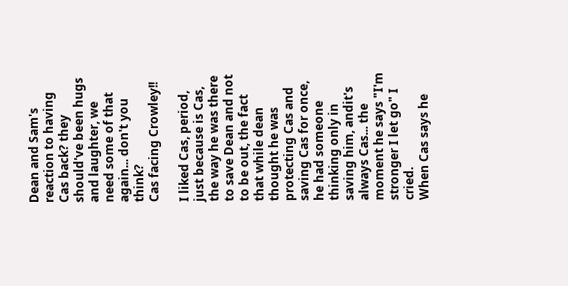Dean and Sam's reaction to having Cas back? they should've been hugs and laughter, we need some of that again... don't you think?
Cas facing Crowley!!

I liked Cas, period, just because is Cas, the way he was there to save Dean and not to be out, the fact that while dean thought he was protecting Cas and saving Cas for once, he had someone thinking only in saving him, andit's always Cas... the moment he says "I'm stronger I let go" I cried.
When Cas says he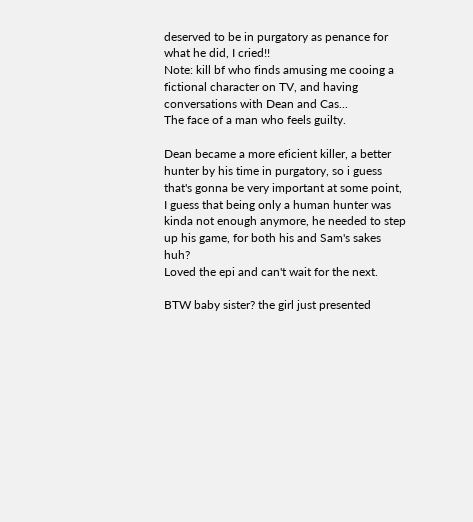deserved to be in purgatory as penance for what he did, I cried!!
Note: kill bf who finds amusing me cooing a fictional character on TV, and having conversations with Dean and Cas...
The face of a man who feels guilty.

Dean became a more eficient killer, a better hunter by his time in purgatory, so i guess that's gonna be very important at some point, I guess that being only a human hunter was kinda not enough anymore, he needed to step up his game, for both his and Sam's sakes huh?
Loved the epi and can't wait for the next.

BTW baby sister? the girl just presented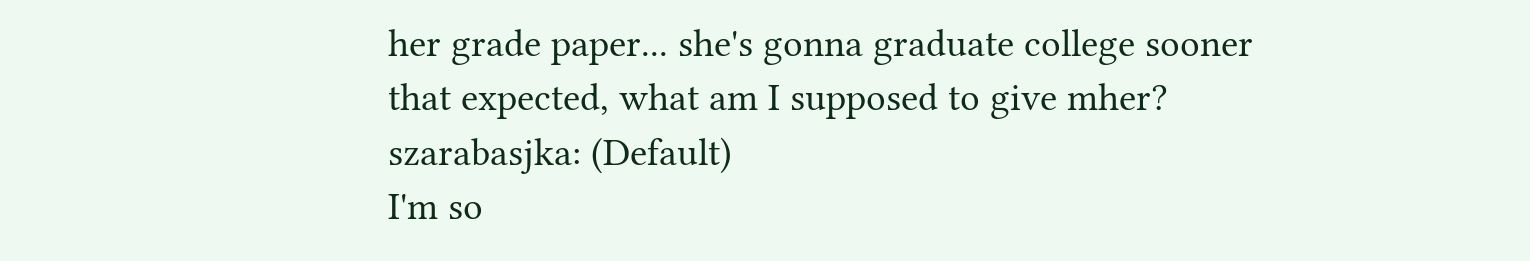her grade paper... she's gonna graduate college sooner that expected, what am I supposed to give mher?
szarabasjka: (Default)
I'm so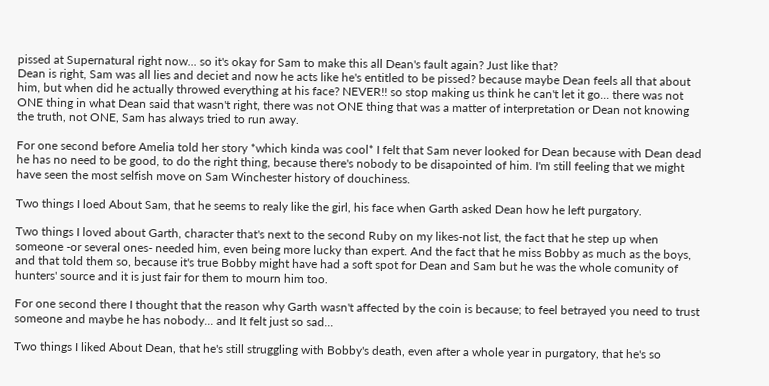pissed at Supernatural right now... so it's okay for Sam to make this all Dean's fault again? Just like that?
Dean is right, Sam was all lies and deciet and now he acts like he's entitled to be pissed? because maybe Dean feels all that about him, but when did he actually throwed everything at his face? NEVER!! so stop making us think he can't let it go... there was not ONE thing in what Dean said that wasn't right, there was not ONE thing that was a matter of interpretation or Dean not knowing the truth, not ONE, Sam has always tried to run away.

For one second before Amelia told her story *which kinda was cool* I felt that Sam never looked for Dean because with Dean dead he has no need to be good, to do the right thing, because there's nobody to be disapointed of him. I'm still feeling that we might have seen the most selfish move on Sam Winchester history of douchiness.

Two things I loed About Sam, that he seems to realy like the girl, his face when Garth asked Dean how he left purgatory.

Two things I loved about Garth, character that's next to the second Ruby on my likes-not list, the fact that he step up when someone -or several ones- needed him, even being more lucky than expert. And the fact that he miss Bobby as much as the boys, and that told them so, because it's true Bobby might have had a soft spot for Dean and Sam but he was the whole comunity of hunters' source and it is just fair for them to mourn him too.

For one second there I thought that the reason why Garth wasn't affected by the coin is because; to feel betrayed you need to trust someone and maybe he has nobody... and It felt just so sad...

Two things I liked About Dean, that he's still struggling with Bobby's death, even after a whole year in purgatory, that he's so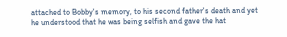attached to Bobby's memory, to his second father's death and yet he understood that he was being selfish and gave the hat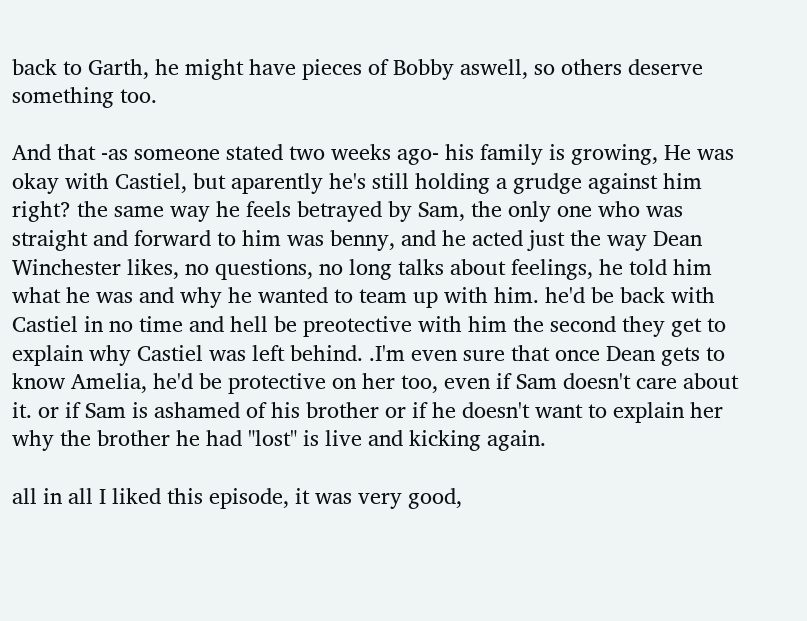back to Garth, he might have pieces of Bobby aswell, so others deserve something too.

And that -as someone stated two weeks ago- his family is growing, He was okay with Castiel, but aparently he's still holding a grudge against him right? the same way he feels betrayed by Sam, the only one who was straight and forward to him was benny, and he acted just the way Dean Winchester likes, no questions, no long talks about feelings, he told him what he was and why he wanted to team up with him. he'd be back with Castiel in no time and hell be preotective with him the second they get to explain why Castiel was left behind. .I'm even sure that once Dean gets to know Amelia, he'd be protective on her too, even if Sam doesn't care about it. or if Sam is ashamed of his brother or if he doesn't want to explain her why the brother he had "lost" is live and kicking again.

all in all I liked this episode, it was very good,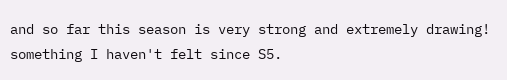and so far this season is very strong and extremely drawing! something I haven't felt since S5.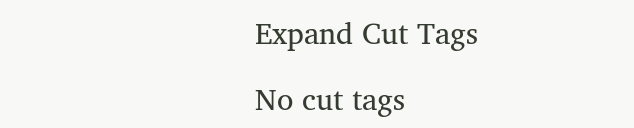Expand Cut Tags

No cut tags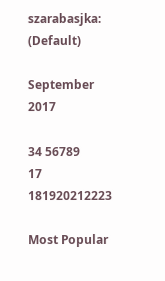szarabasjka: (Default)

September 2017

34 56789
17 181920212223

Most Popular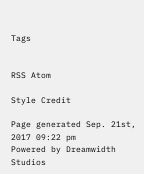Tags


RSS Atom

Style Credit

Page generated Sep. 21st, 2017 09:22 pm
Powered by Dreamwidth Studios